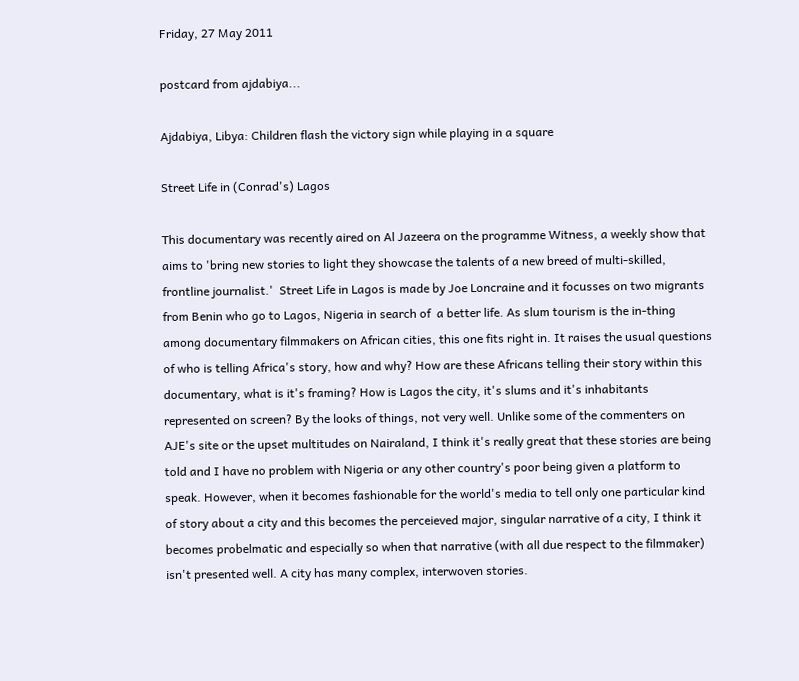Friday, 27 May 2011

postcard from ajdabiya...

Ajdabiya, Libya: Children flash the victory sign while playing in a square

Street Life in (Conrad's) Lagos

This documentary was recently aired on Al Jazeera on the programme Witness, a weekly show that aims to 'bring new stories to light they showcase the talents of a new breed of multi-skilled, frontline journalist.'  Street Life in Lagos is made by Joe Loncraine and it focusses on two migrants from Benin who go to Lagos, Nigeria in search of  a better life. As slum tourism is the in-thing among documentary filmmakers on African cities, this one fits right in. It raises the usual questions of who is telling Africa's story, how and why? How are these Africans telling their story within this documentary, what is it's framing? How is Lagos the city, it's slums and it's inhabitants represented on screen? By the looks of things, not very well. Unlike some of the commenters on AJE's site or the upset multitudes on Nairaland, I think it's really great that these stories are being told and I have no problem with Nigeria or any other country's poor being given a platform to speak. However, when it becomes fashionable for the world's media to tell only one particular kind of story about a city and this becomes the perceieved major, singular narrative of a city, I think it becomes probelmatic and especially so when that narrative (with all due respect to the filmmaker) isn't presented well. A city has many complex, interwoven stories.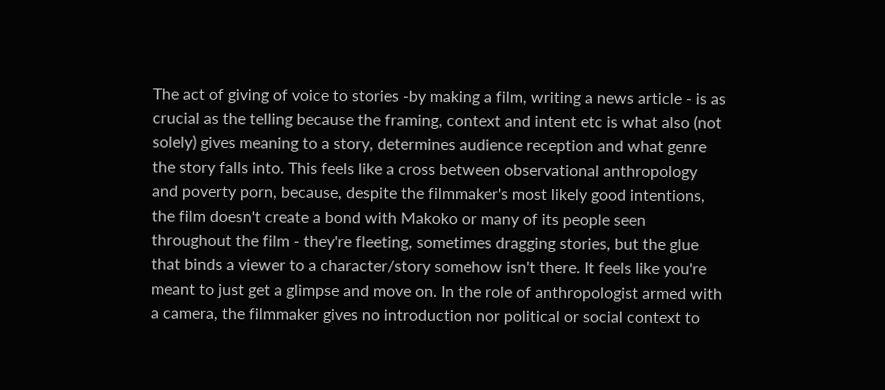The act of giving of voice to stories -by making a film, writing a news article - is as crucial as the telling because the framing, context and intent etc is what also (not solely) gives meaning to a story, determines audience reception and what genre the story falls into. This feels like a cross between observational anthropology and poverty porn, because, despite the filmmaker's most likely good intentions, the film doesn't create a bond with Makoko or many of its people seen throughout the film - they're fleeting, sometimes dragging stories, but the glue that binds a viewer to a character/story somehow isn't there. It feels like you're meant to just get a glimpse and move on. In the role of anthropologist armed with a camera, the filmmaker gives no introduction nor political or social context to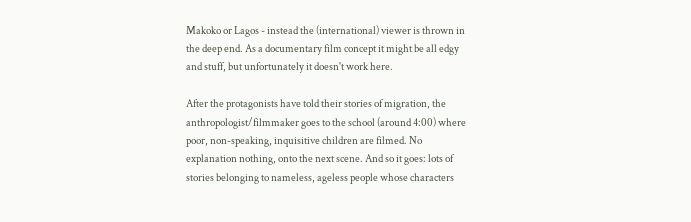Makoko or Lagos - instead the (international) viewer is thrown in the deep end. As a documentary film concept it might be all edgy and stuff, but unfortunately it doesn't work here.

After the protagonists have told their stories of migration, the anthropologist/filmmaker goes to the school (around 4:00) where poor, non-speaking, inquisitive children are filmed. No explanation nothing, onto the next scene. And so it goes: lots of stories belonging to nameless, ageless people whose characters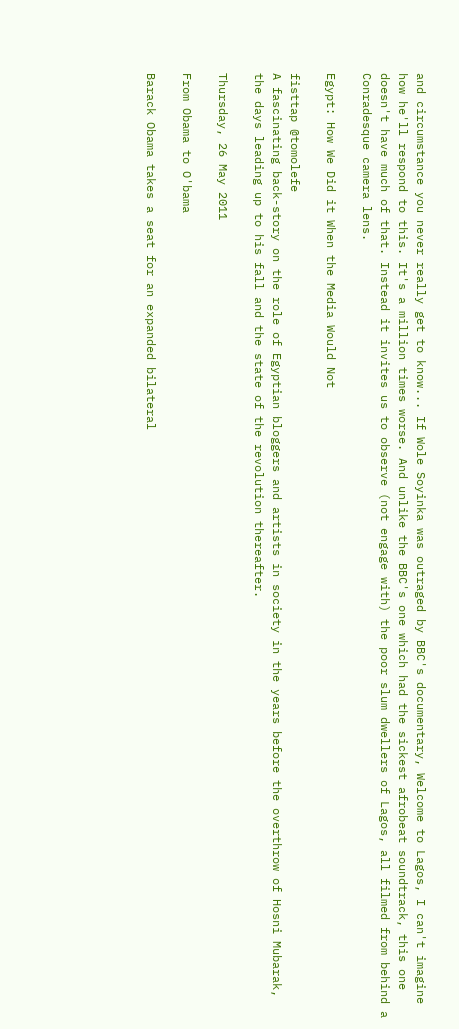and circumstance you never really get to know... If Wole Soyinka was outraged by BBC's documentary, Welcome to Lagos, I can't imagine how he'll respond to this. It's a million times worse. And unlike the BBC's one which had the sickest afrobeat soundtrack, this one doesn't have much of that. Instead it invites us to observe (not engage with) the poor slum dwellers of Lagos, all filmed from behind a Conradesque camera lens.

Egypt: How We Did it When the Media Would Not

fisttap @tomolefe
A fascinating back-story on the role of Egyptian bloggers and artists in society in the years before the overthrow of Hosni Mubarak, the days leading up to his fall and the state of the revolution thereafter.

Thursday, 26 May 2011

From Obama to O'bama

Barack Obama takes a seat for an expanded bilateral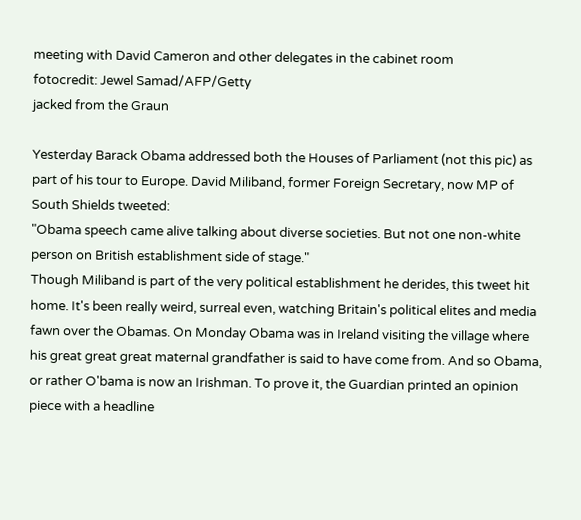meeting with David Cameron and other delegates in the cabinet room
fotocredit: Jewel Samad/AFP/Getty
jacked from the Graun

Yesterday Barack Obama addressed both the Houses of Parliament (not this pic) as part of his tour to Europe. David Miliband, former Foreign Secretary, now MP of South Shields tweeted:
"Obama speech came alive talking about diverse societies. But not one non-white person on British establishment side of stage."
Though Miliband is part of the very political establishment he derides, this tweet hit home. It's been really weird, surreal even, watching Britain's political elites and media fawn over the Obamas. On Monday Obama was in Ireland visiting the village where his great great great maternal grandfather is said to have come from. And so Obama, or rather O'bama is now an Irishman. To prove it, the Guardian printed an opinion piece with a headline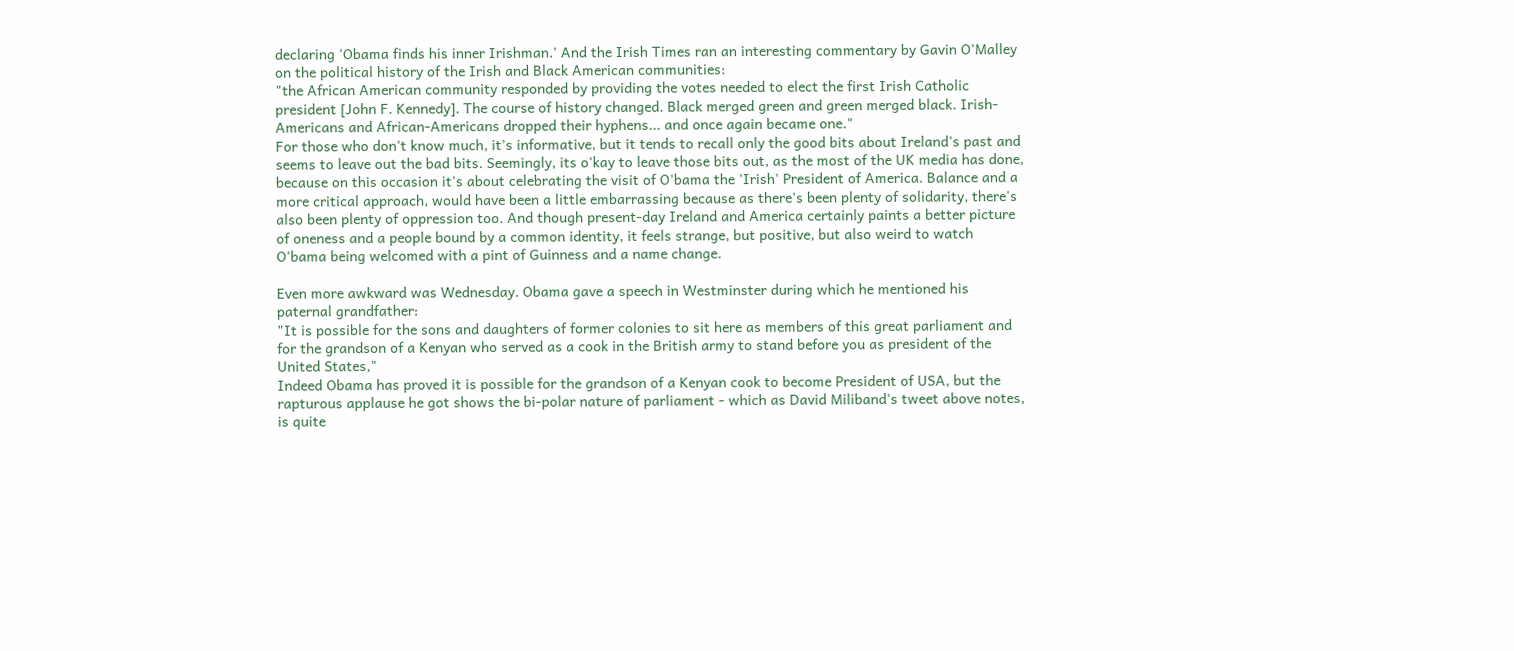declaring 'Obama finds his inner Irishman.' And the Irish Times ran an interesting commentary by Gavin O'Malley on the political history of the Irish and Black American communities:
"the African American community responded by providing the votes needed to elect the first Irish Catholic president [John F. Kennedy]. The course of history changed. Black merged green and green merged black. Irish-Americans and African-Americans dropped their hyphens... and once again became one."
For those who don't know much, it's informative, but it tends to recall only the good bits about Ireland's past and seems to leave out the bad bits. Seemingly, its o'kay to leave those bits out, as the most of the UK media has done, because on this occasion it's about celebrating the visit of O'bama the 'Irish' President of America. Balance and a more critical approach, would have been a little embarrassing because as there's been plenty of solidarity, there's also been plenty of oppression too. And though present-day Ireland and America certainly paints a better picture of oneness and a people bound by a common identity, it feels strange, but positive, but also weird to watch O'bama being welcomed with a pint of Guinness and a name change.

Even more awkward was Wednesday. Obama gave a speech in Westminster during which he mentioned his paternal grandfather:
"It is possible for the sons and daughters of former colonies to sit here as members of this great parliament and for the grandson of a Kenyan who served as a cook in the British army to stand before you as president of the United States,"
Indeed Obama has proved it is possible for the grandson of a Kenyan cook to become President of USA, but the rapturous applause he got shows the bi-polar nature of parliament - which as David Miliband's tweet above notes, is quite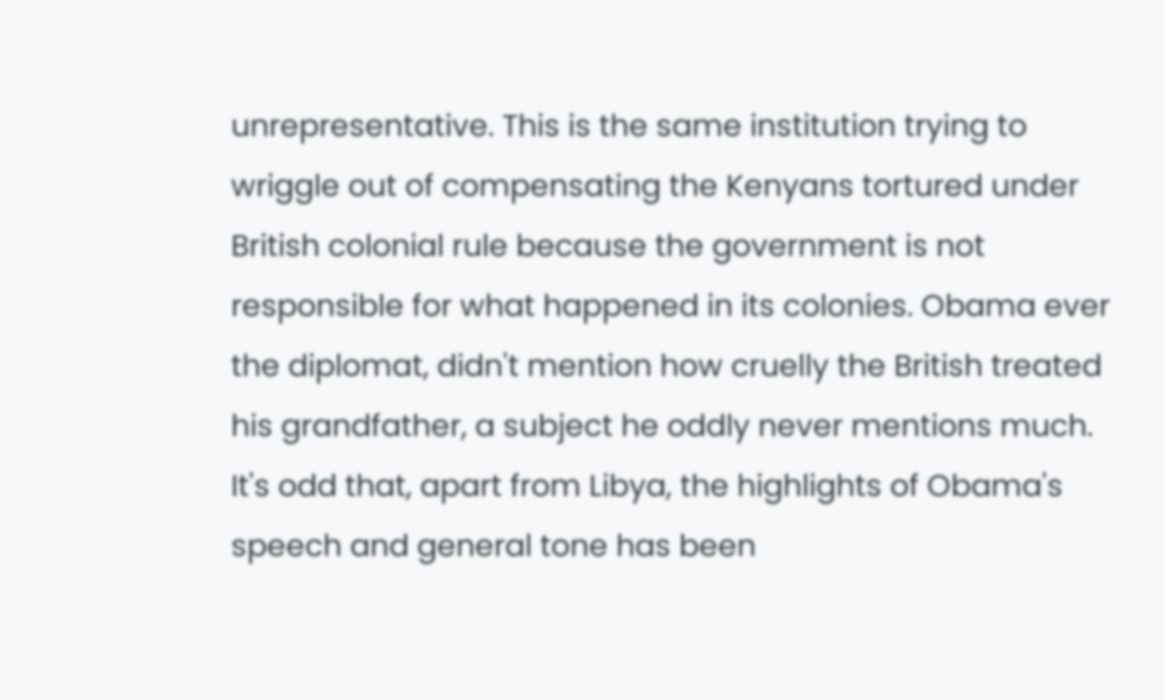unrepresentative. This is the same institution trying to wriggle out of compensating the Kenyans tortured under British colonial rule because the government is not responsible for what happened in its colonies. Obama ever the diplomat, didn't mention how cruelly the British treated his grandfather, a subject he oddly never mentions much. It's odd that, apart from Libya, the highlights of Obama's speech and general tone has been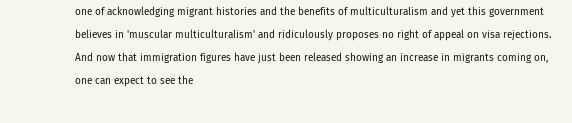one of acknowledging migrant histories and the benefits of multiculturalism and yet this government believes in 'muscular multiculturalism' and ridiculously proposes no right of appeal on visa rejections. And now that immigration figures have just been released showing an increase in migrants coming on, one can expect to see the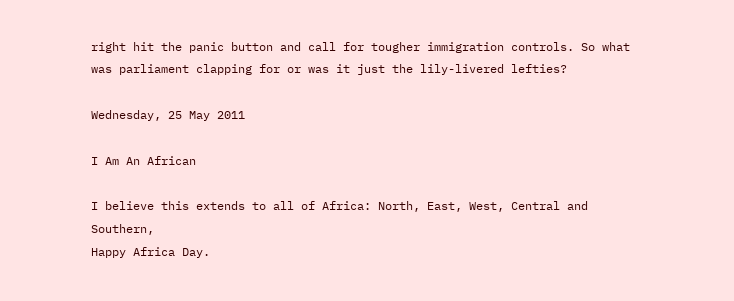right hit the panic button and call for tougher immigration controls. So what was parliament clapping for or was it just the lily-livered lefties?

Wednesday, 25 May 2011

I Am An African

I believe this extends to all of Africa: North, East, West, Central and Southern,
Happy Africa Day.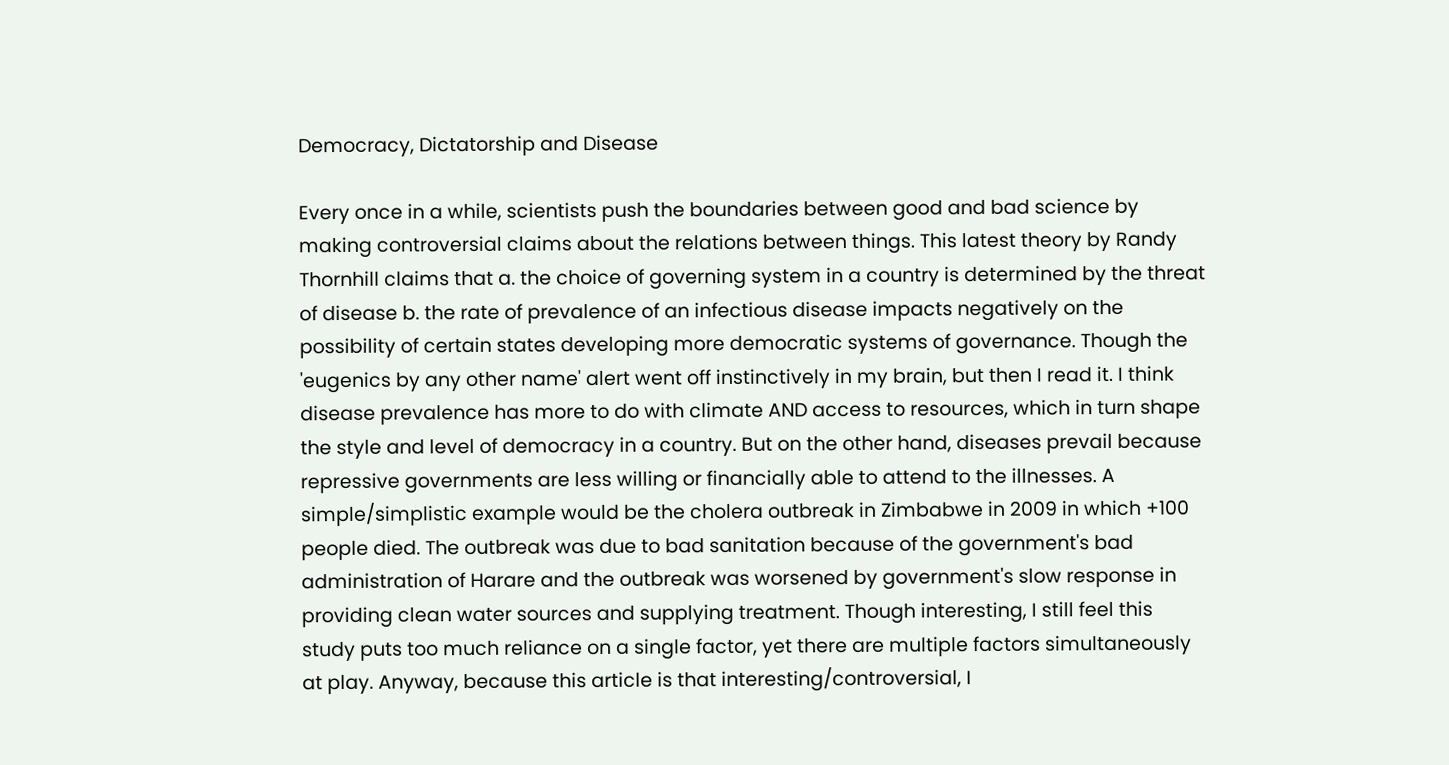Democracy, Dictatorship and Disease

Every once in a while, scientists push the boundaries between good and bad science by making controversial claims about the relations between things. This latest theory by Randy Thornhill claims that a. the choice of governing system in a country is determined by the threat of disease b. the rate of prevalence of an infectious disease impacts negatively on the possibility of certain states developing more democratic systems of governance. Though the 'eugenics by any other name' alert went off instinctively in my brain, but then I read it. I think disease prevalence has more to do with climate AND access to resources, which in turn shape the style and level of democracy in a country. But on the other hand, diseases prevail because repressive governments are less willing or financially able to attend to the illnesses. A simple/simplistic example would be the cholera outbreak in Zimbabwe in 2009 in which +100 people died. The outbreak was due to bad sanitation because of the government's bad administration of Harare and the outbreak was worsened by government's slow response in providing clean water sources and supplying treatment. Though interesting, I still feel this study puts too much reliance on a single factor, yet there are multiple factors simultaneously at play. Anyway, because this article is that interesting/controversial, I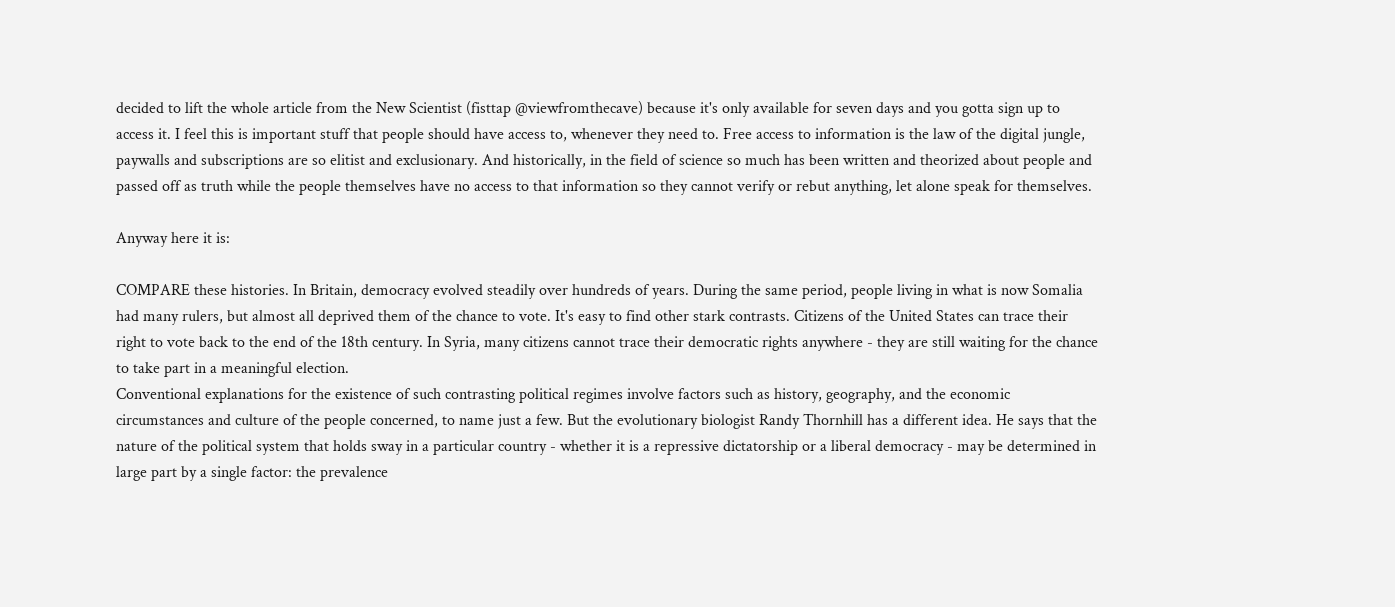decided to lift the whole article from the New Scientist (fisttap @viewfromthecave) because it's only available for seven days and you gotta sign up to access it. I feel this is important stuff that people should have access to, whenever they need to. Free access to information is the law of the digital jungle, paywalls and subscriptions are so elitist and exclusionary. And historically, in the field of science so much has been written and theorized about people and passed off as truth while the people themselves have no access to that information so they cannot verify or rebut anything, let alone speak for themselves.

Anyway here it is:

COMPARE these histories. In Britain, democracy evolved steadily over hundreds of years. During the same period, people living in what is now Somalia had many rulers, but almost all deprived them of the chance to vote. It's easy to find other stark contrasts. Citizens of the United States can trace their right to vote back to the end of the 18th century. In Syria, many citizens cannot trace their democratic rights anywhere - they are still waiting for the chance to take part in a meaningful election.
Conventional explanations for the existence of such contrasting political regimes involve factors such as history, geography, and the economic circumstances and culture of the people concerned, to name just a few. But the evolutionary biologist Randy Thornhill has a different idea. He says that the nature of the political system that holds sway in a particular country - whether it is a repressive dictatorship or a liberal democracy - may be determined in large part by a single factor: the prevalence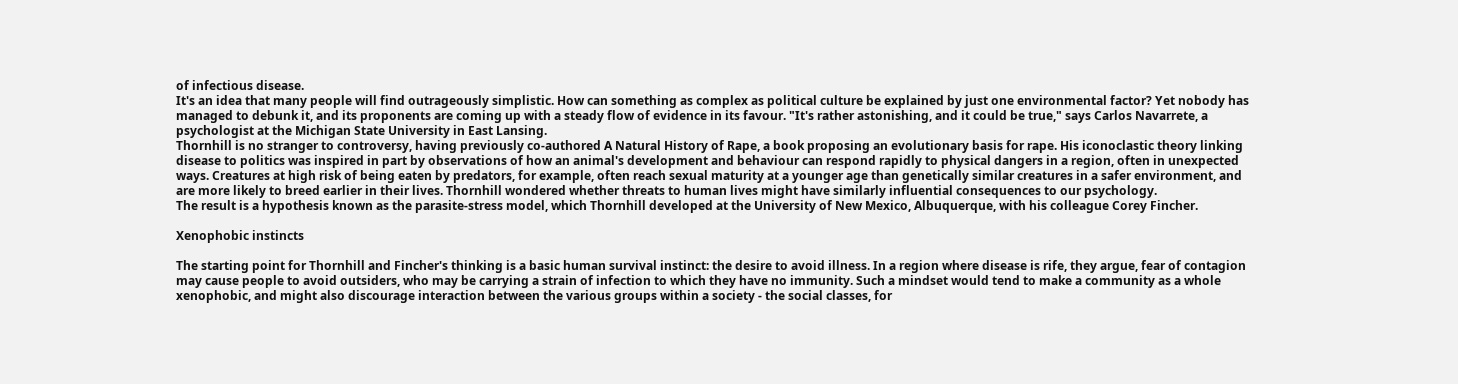of infectious disease.
It's an idea that many people will find outrageously simplistic. How can something as complex as political culture be explained by just one environmental factor? Yet nobody has managed to debunk it, and its proponents are coming up with a steady flow of evidence in its favour. "It's rather astonishing, and it could be true," says Carlos Navarrete, a psychologist at the Michigan State University in East Lansing.
Thornhill is no stranger to controversy, having previously co-authored A Natural History of Rape, a book proposing an evolutionary basis for rape. His iconoclastic theory linking disease to politics was inspired in part by observations of how an animal's development and behaviour can respond rapidly to physical dangers in a region, often in unexpected ways. Creatures at high risk of being eaten by predators, for example, often reach sexual maturity at a younger age than genetically similar creatures in a safer environment, and are more likely to breed earlier in their lives. Thornhill wondered whether threats to human lives might have similarly influential consequences to our psychology.
The result is a hypothesis known as the parasite-stress model, which Thornhill developed at the University of New Mexico, Albuquerque, with his colleague Corey Fincher.

Xenophobic instincts

The starting point for Thornhill and Fincher's thinking is a basic human survival instinct: the desire to avoid illness. In a region where disease is rife, they argue, fear of contagion may cause people to avoid outsiders, who may be carrying a strain of infection to which they have no immunity. Such a mindset would tend to make a community as a whole xenophobic, and might also discourage interaction between the various groups within a society - the social classes, for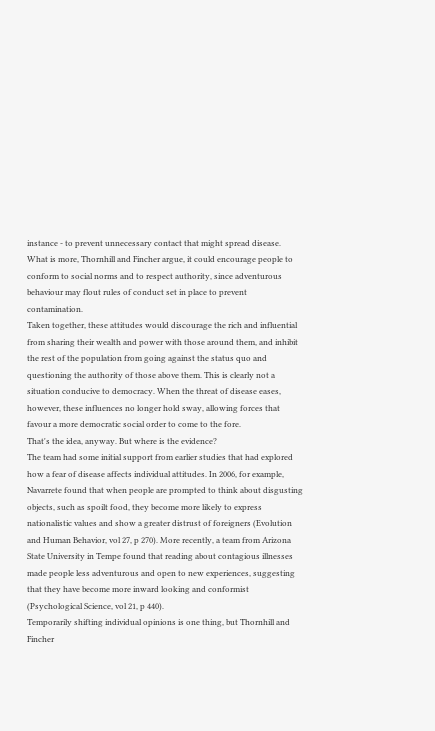instance - to prevent unnecessary contact that might spread disease. What is more, Thornhill and Fincher argue, it could encourage people to conform to social norms and to respect authority, since adventurous behaviour may flout rules of conduct set in place to prevent contamination.
Taken together, these attitudes would discourage the rich and influential from sharing their wealth and power with those around them, and inhibit the rest of the population from going against the status quo and questioning the authority of those above them. This is clearly not a situation conducive to democracy. When the threat of disease eases, however, these influences no longer hold sway, allowing forces that favour a more democratic social order to come to the fore.
That's the idea, anyway. But where is the evidence?
The team had some initial support from earlier studies that had explored how a fear of disease affects individual attitudes. In 2006, for example, Navarrete found that when people are prompted to think about disgusting objects, such as spoilt food, they become more likely to express nationalistic values and show a greater distrust of foreigners (Evolution and Human Behavior, vol 27, p 270). More recently, a team from Arizona State University in Tempe found that reading about contagious illnesses made people less adventurous and open to new experiences, suggesting that they have become more inward looking and conformist (Psychological Science, vol 21, p 440).
Temporarily shifting individual opinions is one thing, but Thornhill and Fincher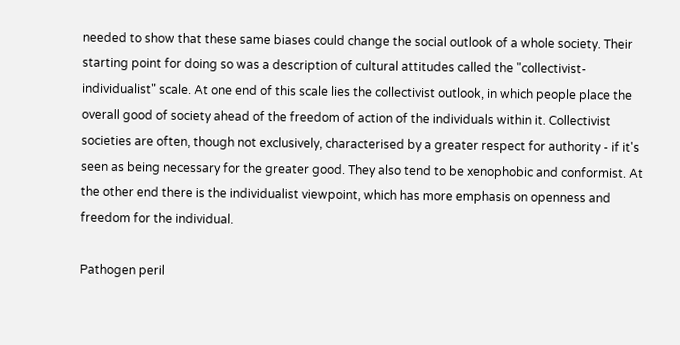needed to show that these same biases could change the social outlook of a whole society. Their starting point for doing so was a description of cultural attitudes called the "collectivist-individualist" scale. At one end of this scale lies the collectivist outlook, in which people place the overall good of society ahead of the freedom of action of the individuals within it. Collectivist societies are often, though not exclusively, characterised by a greater respect for authority - if it's seen as being necessary for the greater good. They also tend to be xenophobic and conformist. At the other end there is the individualist viewpoint, which has more emphasis on openness and freedom for the individual.

Pathogen peril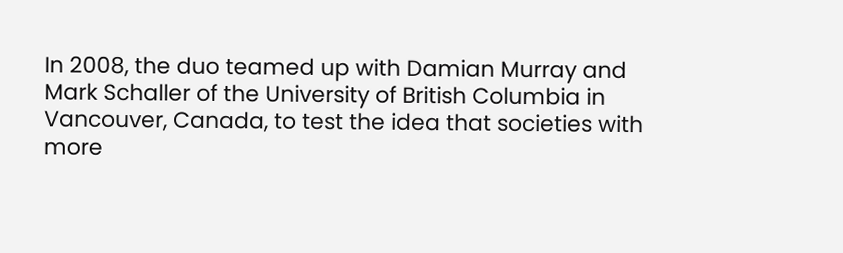In 2008, the duo teamed up with Damian Murray and Mark Schaller of the University of British Columbia in Vancouver, Canada, to test the idea that societies with more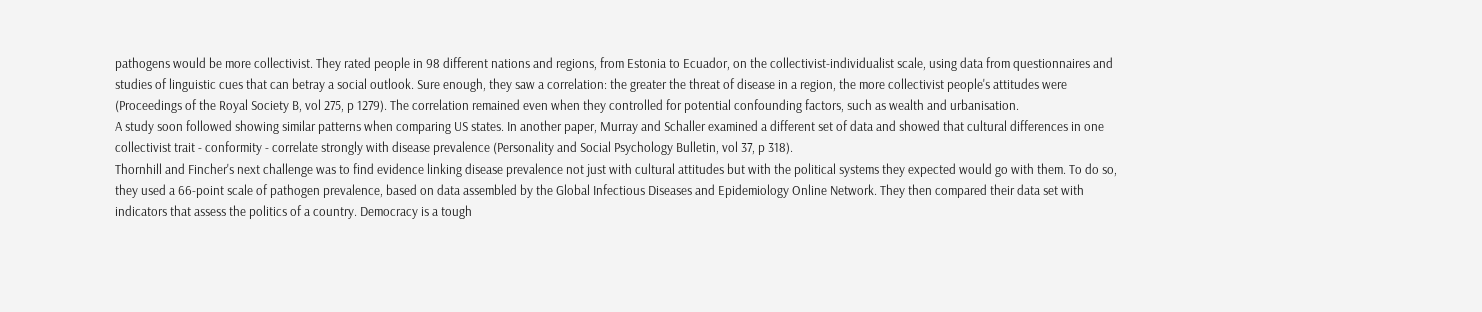pathogens would be more collectivist. They rated people in 98 different nations and regions, from Estonia to Ecuador, on the collectivist-individualist scale, using data from questionnaires and studies of linguistic cues that can betray a social outlook. Sure enough, they saw a correlation: the greater the threat of disease in a region, the more collectivist people's attitudes were (Proceedings of the Royal Society B, vol 275, p 1279). The correlation remained even when they controlled for potential confounding factors, such as wealth and urbanisation.
A study soon followed showing similar patterns when comparing US states. In another paper, Murray and Schaller examined a different set of data and showed that cultural differences in one collectivist trait - conformity - correlate strongly with disease prevalence (Personality and Social Psychology Bulletin, vol 37, p 318).
Thornhill and Fincher's next challenge was to find evidence linking disease prevalence not just with cultural attitudes but with the political systems they expected would go with them. To do so, they used a 66-point scale of pathogen prevalence, based on data assembled by the Global Infectious Diseases and Epidemiology Online Network. They then compared their data set with indicators that assess the politics of a country. Democracy is a tough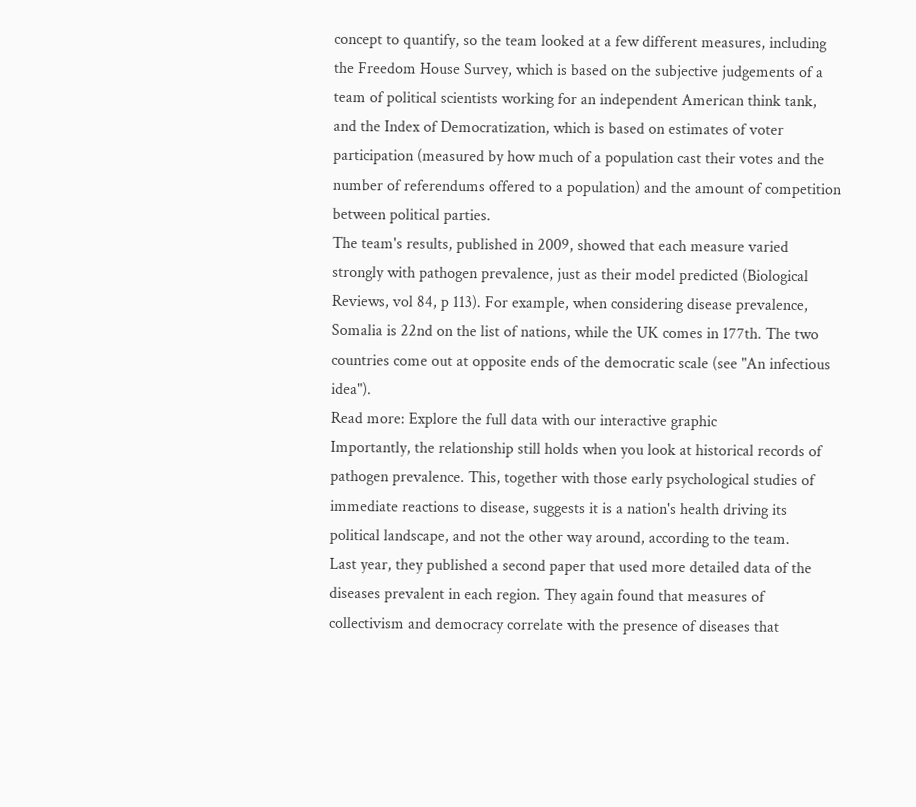concept to quantify, so the team looked at a few different measures, including the Freedom House Survey, which is based on the subjective judgements of a team of political scientists working for an independent American think tank, and the Index of Democratization, which is based on estimates of voter participation (measured by how much of a population cast their votes and the number of referendums offered to a population) and the amount of competition between political parties.
The team's results, published in 2009, showed that each measure varied strongly with pathogen prevalence, just as their model predicted (Biological Reviews, vol 84, p 113). For example, when considering disease prevalence, Somalia is 22nd on the list of nations, while the UK comes in 177th. The two countries come out at opposite ends of the democratic scale (see "An infectious idea").
Read more: Explore the full data with our interactive graphic
Importantly, the relationship still holds when you look at historical records of pathogen prevalence. This, together with those early psychological studies of immediate reactions to disease, suggests it is a nation's health driving its political landscape, and not the other way around, according to the team.
Last year, they published a second paper that used more detailed data of the diseases prevalent in each region. They again found that measures of collectivism and democracy correlate with the presence of diseases that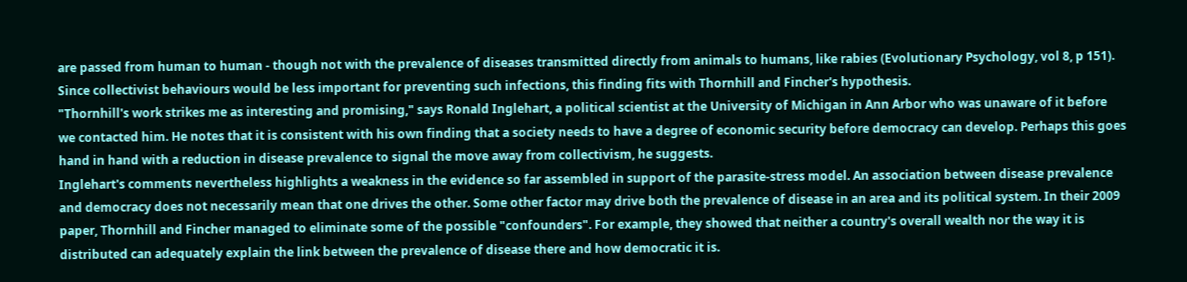are passed from human to human - though not with the prevalence of diseases transmitted directly from animals to humans, like rabies (Evolutionary Psychology, vol 8, p 151). Since collectivist behaviours would be less important for preventing such infections, this finding fits with Thornhill and Fincher's hypothesis.
"Thornhill's work strikes me as interesting and promising," says Ronald Inglehart, a political scientist at the University of Michigan in Ann Arbor who was unaware of it before we contacted him. He notes that it is consistent with his own finding that a society needs to have a degree of economic security before democracy can develop. Perhaps this goes hand in hand with a reduction in disease prevalence to signal the move away from collectivism, he suggests.
Inglehart's comments nevertheless highlights a weakness in the evidence so far assembled in support of the parasite-stress model. An association between disease prevalence and democracy does not necessarily mean that one drives the other. Some other factor may drive both the prevalence of disease in an area and its political system. In their 2009 paper, Thornhill and Fincher managed to eliminate some of the possible "confounders". For example, they showed that neither a country's overall wealth nor the way it is distributed can adequately explain the link between the prevalence of disease there and how democratic it is.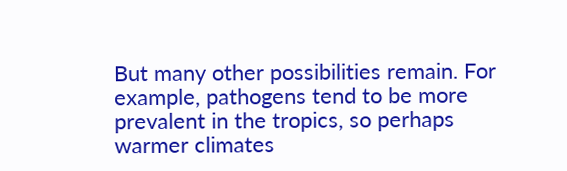But many other possibilities remain. For example, pathogens tend to be more prevalent in the tropics, so perhaps warmer climates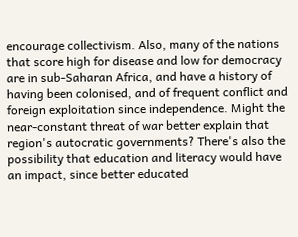encourage collectivism. Also, many of the nations that score high for disease and low for democracy are in sub-Saharan Africa, and have a history of having been colonised, and of frequent conflict and foreign exploitation since independence. Might the near-constant threat of war better explain that region's autocratic governments? There's also the possibility that education and literacy would have an impact, since better educated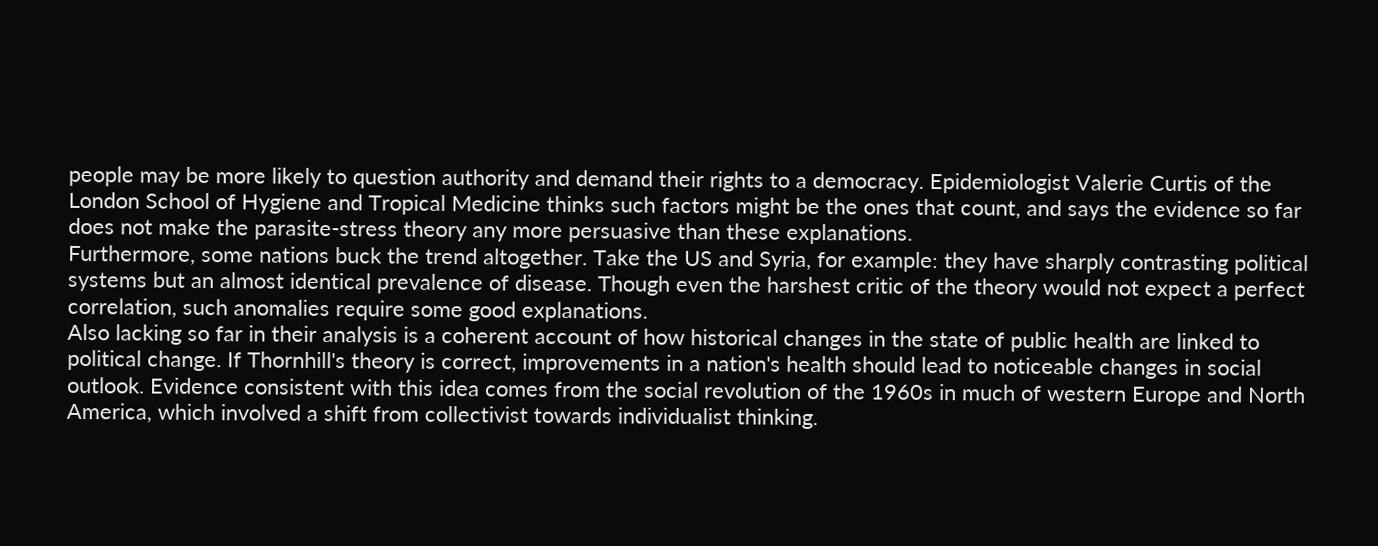people may be more likely to question authority and demand their rights to a democracy. Epidemiologist Valerie Curtis of the London School of Hygiene and Tropical Medicine thinks such factors might be the ones that count, and says the evidence so far does not make the parasite-stress theory any more persuasive than these explanations.
Furthermore, some nations buck the trend altogether. Take the US and Syria, for example: they have sharply contrasting political systems but an almost identical prevalence of disease. Though even the harshest critic of the theory would not expect a perfect correlation, such anomalies require some good explanations.
Also lacking so far in their analysis is a coherent account of how historical changes in the state of public health are linked to political change. If Thornhill's theory is correct, improvements in a nation's health should lead to noticeable changes in social outlook. Evidence consistent with this idea comes from the social revolution of the 1960s in much of western Europe and North America, which involved a shift from collectivist towards individualist thinking.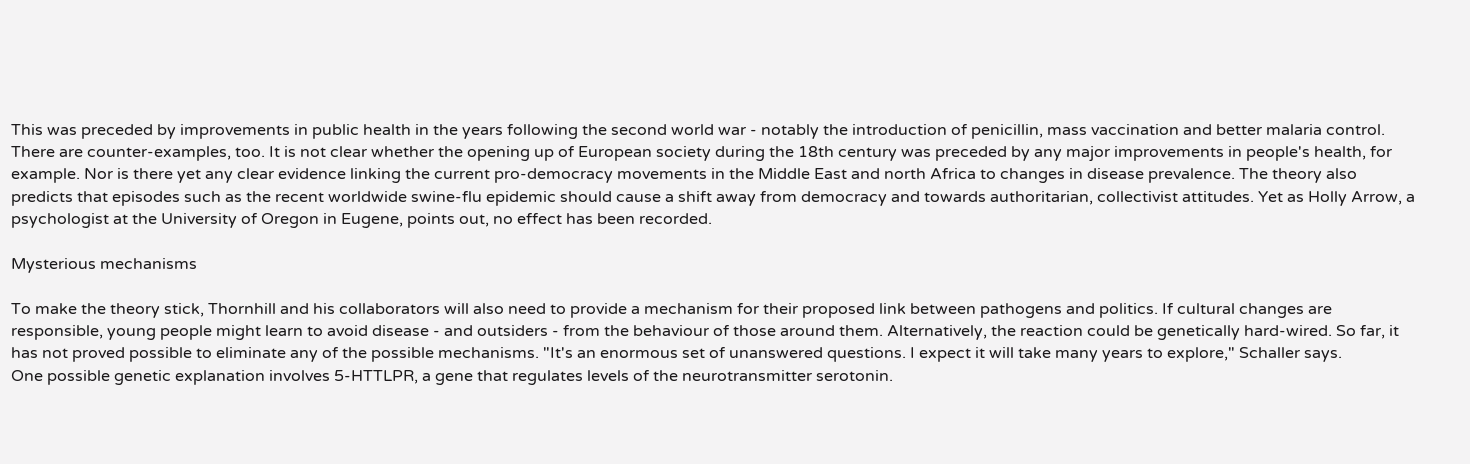This was preceded by improvements in public health in the years following the second world war - notably the introduction of penicillin, mass vaccination and better malaria control.
There are counter-examples, too. It is not clear whether the opening up of European society during the 18th century was preceded by any major improvements in people's health, for example. Nor is there yet any clear evidence linking the current pro-democracy movements in the Middle East and north Africa to changes in disease prevalence. The theory also predicts that episodes such as the recent worldwide swine-flu epidemic should cause a shift away from democracy and towards authoritarian, collectivist attitudes. Yet as Holly Arrow, a psychologist at the University of Oregon in Eugene, points out, no effect has been recorded.

Mysterious mechanisms

To make the theory stick, Thornhill and his collaborators will also need to provide a mechanism for their proposed link between pathogens and politics. If cultural changes are responsible, young people might learn to avoid disease - and outsiders - from the behaviour of those around them. Alternatively, the reaction could be genetically hard-wired. So far, it has not proved possible to eliminate any of the possible mechanisms. "It's an enormous set of unanswered questions. I expect it will take many years to explore," Schaller says.
One possible genetic explanation involves 5-HTTLPR, a gene that regulates levels of the neurotransmitter serotonin.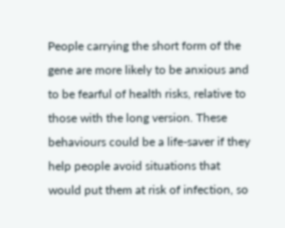People carrying the short form of the gene are more likely to be anxious and to be fearful of health risks, relative to those with the long version. These behaviours could be a life-saver if they help people avoid situations that would put them at risk of infection, so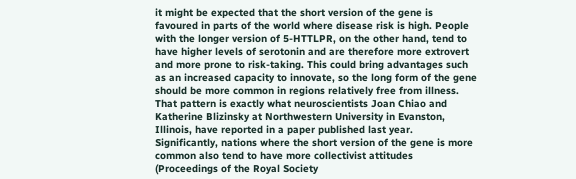it might be expected that the short version of the gene is favoured in parts of the world where disease risk is high. People with the longer version of 5-HTTLPR, on the other hand, tend to have higher levels of serotonin and are therefore more extrovert and more prone to risk-taking. This could bring advantages such as an increased capacity to innovate, so the long form of the gene should be more common in regions relatively free from illness.
That pattern is exactly what neuroscientists Joan Chiao and Katherine Blizinsky at Northwestern University in Evanston, Illinois, have reported in a paper published last year. Significantly, nations where the short version of the gene is more common also tend to have more collectivist attitudes (Proceedings of the Royal Society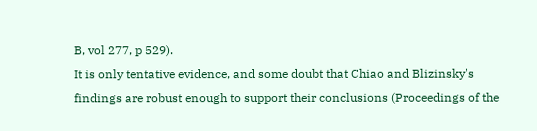B, vol 277, p 529).
It is only tentative evidence, and some doubt that Chiao and Blizinsky's findings are robust enough to support their conclusions (Proceedings of the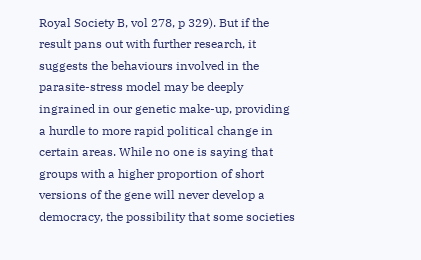Royal Society B, vol 278, p 329). But if the result pans out with further research, it suggests the behaviours involved in the parasite-stress model may be deeply ingrained in our genetic make-up, providing a hurdle to more rapid political change in certain areas. While no one is saying that groups with a higher proportion of short versions of the gene will never develop a democracy, the possibility that some societies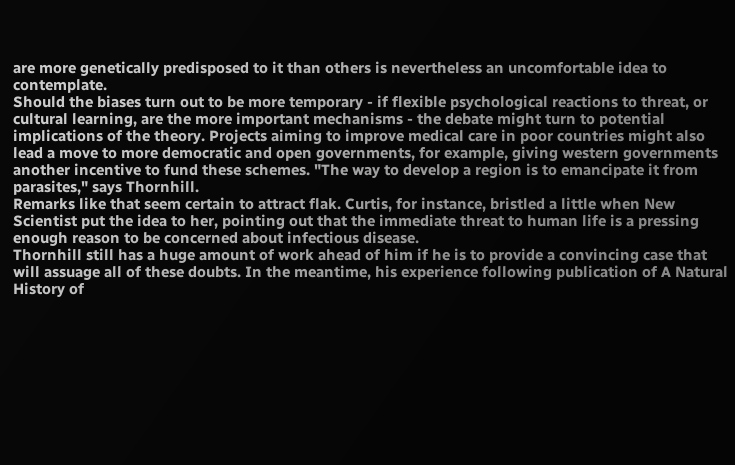are more genetically predisposed to it than others is nevertheless an uncomfortable idea to contemplate.
Should the biases turn out to be more temporary - if flexible psychological reactions to threat, or cultural learning, are the more important mechanisms - the debate might turn to potential implications of the theory. Projects aiming to improve medical care in poor countries might also lead a move to more democratic and open governments, for example, giving western governments another incentive to fund these schemes. "The way to develop a region is to emancipate it from parasites," says Thornhill.
Remarks like that seem certain to attract flak. Curtis, for instance, bristled a little when New Scientist put the idea to her, pointing out that the immediate threat to human life is a pressing enough reason to be concerned about infectious disease.
Thornhill still has a huge amount of work ahead of him if he is to provide a convincing case that will assuage all of these doubts. In the meantime, his experience following publication of A Natural History of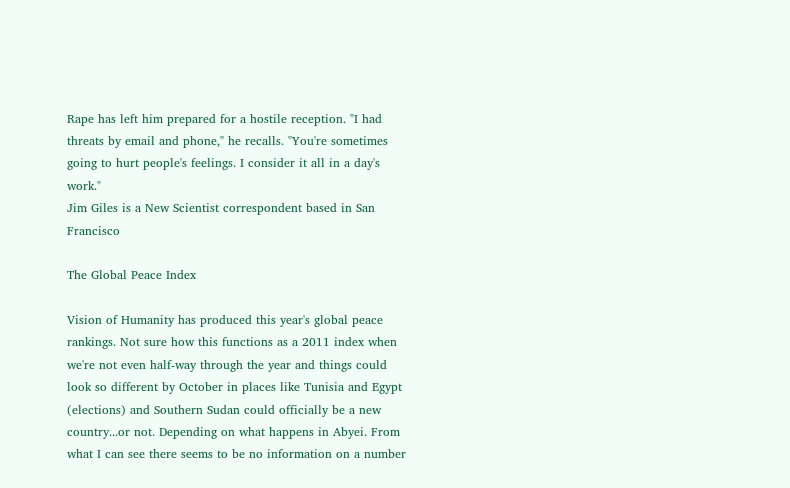Rape has left him prepared for a hostile reception. "I had threats by email and phone," he recalls. "You're sometimes going to hurt people's feelings. I consider it all in a day's work."
Jim Giles is a New Scientist correspondent based in San Francisco

The Global Peace Index

Vision of Humanity has produced this year's global peace rankings. Not sure how this functions as a 2011 index when we're not even half-way through the year and things could look so different by October in places like Tunisia and Egypt (elections) and Southern Sudan could officially be a new country...or not. Depending on what happens in Abyei. From what I can see there seems to be no information on a number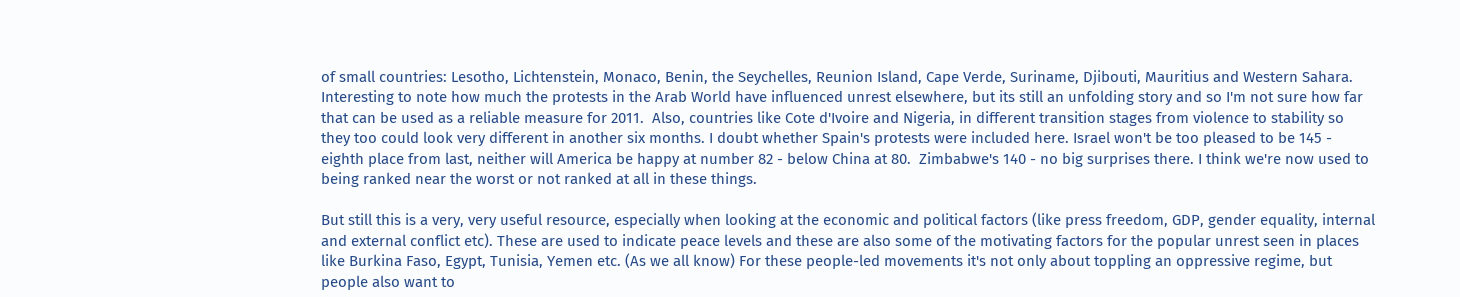of small countries: Lesotho, Lichtenstein, Monaco, Benin, the Seychelles, Reunion Island, Cape Verde, Suriname, Djibouti, Mauritius and Western Sahara. Interesting to note how much the protests in the Arab World have influenced unrest elsewhere, but its still an unfolding story and so I'm not sure how far that can be used as a reliable measure for 2011.  Also, countries like Cote d'Ivoire and Nigeria, in different transition stages from violence to stability so they too could look very different in another six months. I doubt whether Spain's protests were included here. Israel won't be too pleased to be 145 - eighth place from last, neither will America be happy at number 82 - below China at 80.  Zimbabwe's 140 - no big surprises there. I think we're now used to being ranked near the worst or not ranked at all in these things.

But still this is a very, very useful resource, especially when looking at the economic and political factors (like press freedom, GDP, gender equality, internal and external conflict etc). These are used to indicate peace levels and these are also some of the motivating factors for the popular unrest seen in places like Burkina Faso, Egypt, Tunisia, Yemen etc. (As we all know) For these people-led movements it's not only about toppling an oppressive regime, but people also want to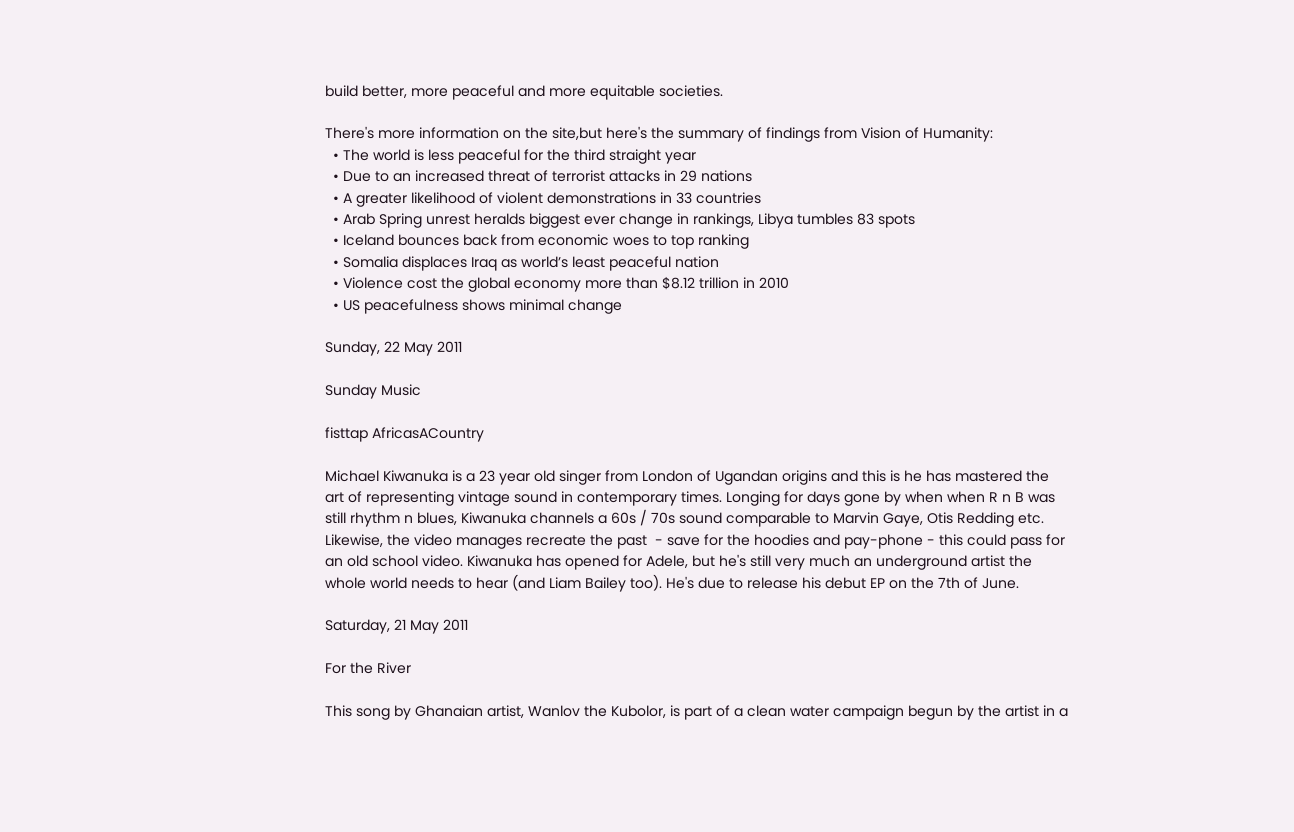build better, more peaceful and more equitable societies.

There's more information on the site,but here's the summary of findings from Vision of Humanity:
  • The world is less peaceful for the third straight year
  • Due to an increased threat of terrorist attacks in 29 nations
  • A greater likelihood of violent demonstrations in 33 countries
  • Arab Spring unrest heralds biggest ever change in rankings, Libya tumbles 83 spots
  • Iceland bounces back from economic woes to top ranking
  • Somalia displaces Iraq as world’s least peaceful nation
  • Violence cost the global economy more than $8.12 trillion in 2010
  • US peacefulness shows minimal change

Sunday, 22 May 2011

Sunday Music

fisttap AfricasACountry

Michael Kiwanuka is a 23 year old singer from London of Ugandan origins and this is he has mastered the art of representing vintage sound in contemporary times. Longing for days gone by when when R n B was still rhythm n blues, Kiwanuka channels a 60s / 70s sound comparable to Marvin Gaye, Otis Redding etc. Likewise, the video manages recreate the past  - save for the hoodies and pay-phone - this could pass for an old school video. Kiwanuka has opened for Adele, but he's still very much an underground artist the whole world needs to hear (and Liam Bailey too). He's due to release his debut EP on the 7th of June.

Saturday, 21 May 2011

For the River

This song by Ghanaian artist, Wanlov the Kubolor, is part of a clean water campaign begun by the artist in a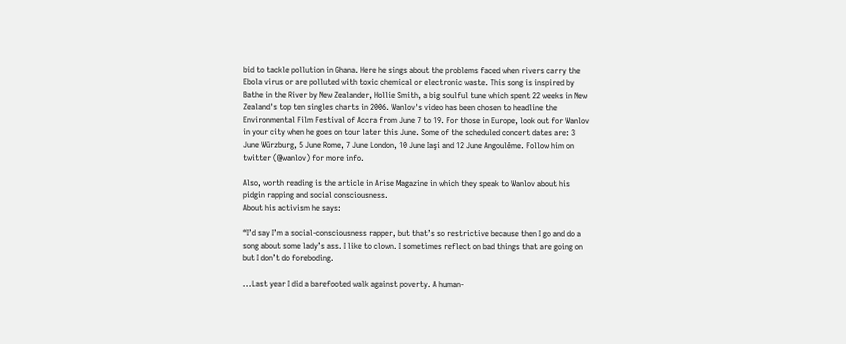bid to tackle pollution in Ghana. Here he sings about the problems faced when rivers carry the Ebola virus or are polluted with toxic chemical or electronic waste. This song is inspired by Bathe in the River by New Zealander, Hollie Smith, a big soulful tune which spent 22 weeks in New Zealand's top ten singles charts in 2006. Wanlov's video has been chosen to headline the Environmental Film Festival of Accra from June 7 to 19. For those in Europe, look out for Wanlov in your city when he goes on tour later this June. Some of the scheduled concert dates are: 3 June Würzburg, 5 June Rome, 7 June London, 10 June Iaşi and 12 June Angoulême. Follow him on twitter (@wanlov) for more info.

Also, worth reading is the article in Arise Magazine in which they speak to Wanlov about his pidgin rapping and social consciousness.
About his activism he says:

“I’d say I’m a social-consciousness rapper, but that’s so restrictive because then I go and do a song about some lady’s ass. I like to clown. I sometimes reflect on bad things that are going on but I don’t do foreboding.

...Last year I did a barefooted walk against poverty. A human-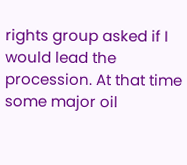rights group asked if I would lead the procession. At that time some major oil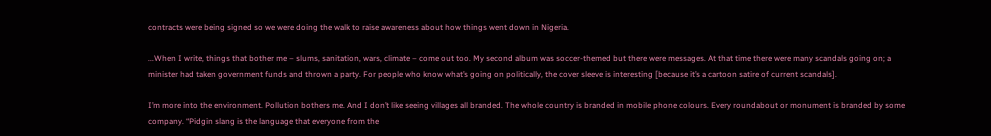contracts were being signed so we were doing the walk to raise awareness about how things went down in Nigeria.

...When I write, things that bother me – slums, sanitation, wars, climate – come out too. My second album was soccer-themed but there were messages. At that time there were many scandals going on; a minister had taken government funds and thrown a party. For people who know what’s going on politically, the cover sleeve is interesting [because it’s a cartoon satire of current scandals].

I’m more into the environment. Pollution bothers me. And I don’t like seeing villages all branded. The whole country is branded in mobile phone colours. Every roundabout or monument is branded by some company. “Pidgin slang is the language that everyone from the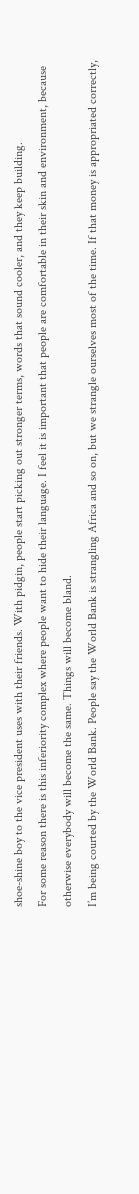shoe-shine boy to the vice president uses with their friends. With pidgin, people start picking out stronger terms, words that sound cooler, and they keep building.
For some reason there is this inferiority complex where people want to hide their language. I feel it is important that people are comfortable in their skin and environment, because otherwise everybody will become the same. Things will become bland.
I’m being courted by the World Bank. People say the World Bank is strangling Africa and so on, but we strangle ourselves most of the time. If that money is appropriated correctly,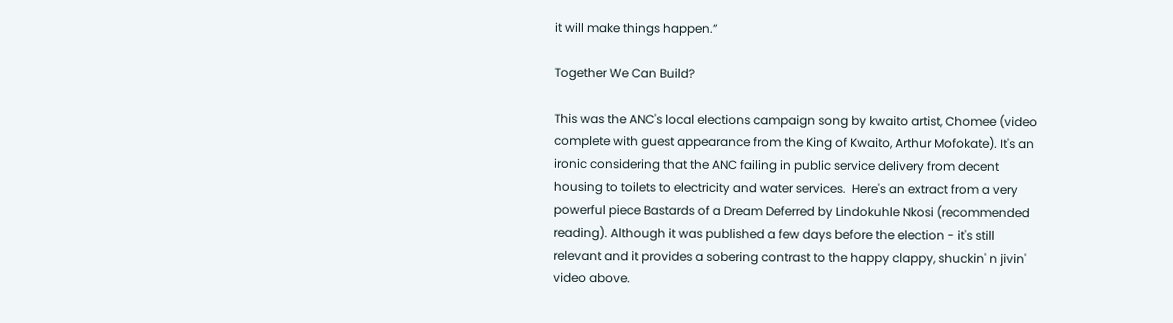it will make things happen.”

Together We Can Build?

This was the ANC's local elections campaign song by kwaito artist, Chomee (video complete with guest appearance from the King of Kwaito, Arthur Mofokate). It's an ironic considering that the ANC failing in public service delivery from decent housing to toilets to electricity and water services.  Here's an extract from a very powerful piece Bastards of a Dream Deferred by Lindokuhle Nkosi (recommended reading). Although it was published a few days before the election - it's still relevant and it provides a sobering contrast to the happy clappy, shuckin' n jivin' video above.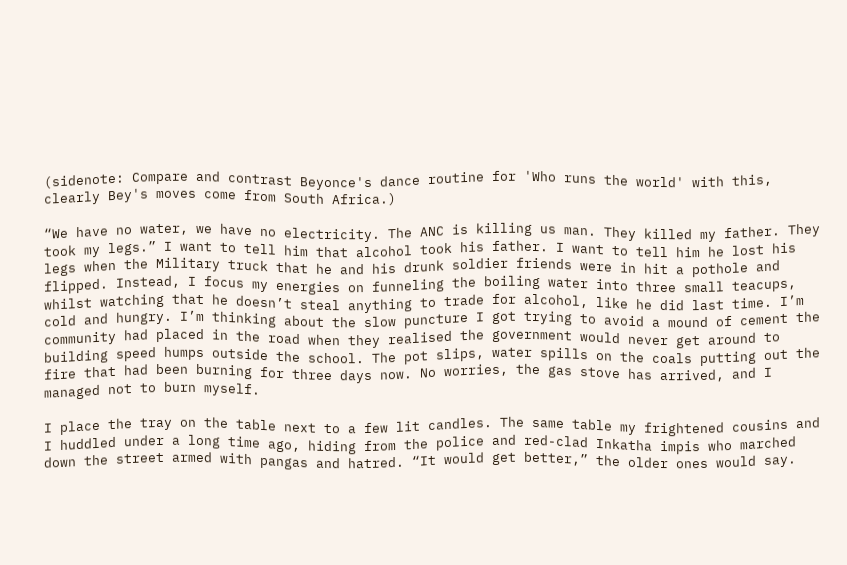(sidenote: Compare and contrast Beyonce's dance routine for 'Who runs the world' with this, clearly Bey's moves come from South Africa.)

“We have no water, we have no electricity. The ANC is killing us man. They killed my father. They took my legs.” I want to tell him that alcohol took his father. I want to tell him he lost his legs when the Military truck that he and his drunk soldier friends were in hit a pothole and flipped. Instead, I focus my energies on funneling the boiling water into three small teacups, whilst watching that he doesn’t steal anything to trade for alcohol, like he did last time. I’m cold and hungry. I’m thinking about the slow puncture I got trying to avoid a mound of cement the community had placed in the road when they realised the government would never get around to building speed humps outside the school. The pot slips, water spills on the coals putting out the fire that had been burning for three days now. No worries, the gas stove has arrived, and I managed not to burn myself.

I place the tray on the table next to a few lit candles. The same table my frightened cousins and I huddled under a long time ago, hiding from the police and red-clad Inkatha impis who marched down the street armed with pangas and hatred. “It would get better,” the older ones would say.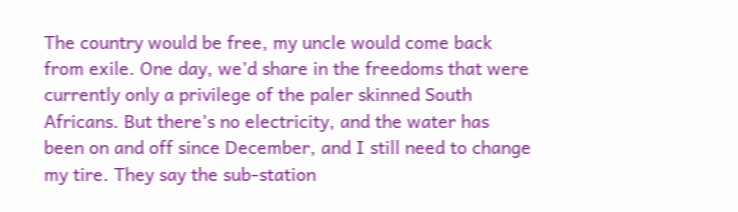The country would be free, my uncle would come back from exile. One day, we’d share in the freedoms that were currently only a privilege of the paler skinned South Africans. But there’s no electricity, and the water has been on and off since December, and I still need to change my tire. They say the sub-station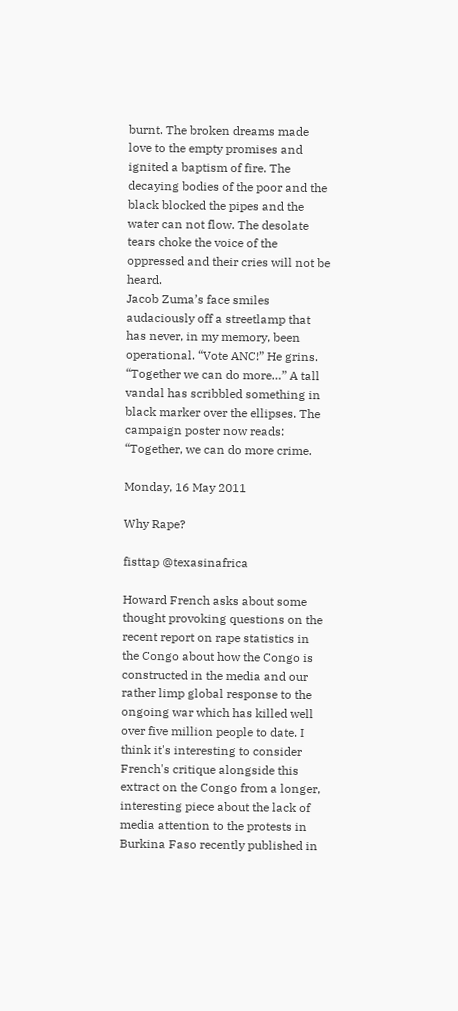burnt. The broken dreams made love to the empty promises and ignited a baptism of fire. The decaying bodies of the poor and the black blocked the pipes and the water can not flow. The desolate tears choke the voice of the oppressed and their cries will not be heard.
Jacob Zuma’s face smiles audaciously off a streetlamp that has never, in my memory, been operational. “Vote ANC!” He grins. “Together we can do more…” A tall vandal has scribbled something in black marker over the ellipses. The campaign poster now reads: “Together, we can do more crime.

Monday, 16 May 2011

Why Rape?

fisttap @texasinafrica

Howard French asks about some thought provoking questions on the recent report on rape statistics in the Congo about how the Congo is constructed in the media and our rather limp global response to the ongoing war which has killed well over five million people to date. I think it's interesting to consider French's critique alongside this extract on the Congo from a longer, interesting piece about the lack of media attention to the protests in Burkina Faso recently published in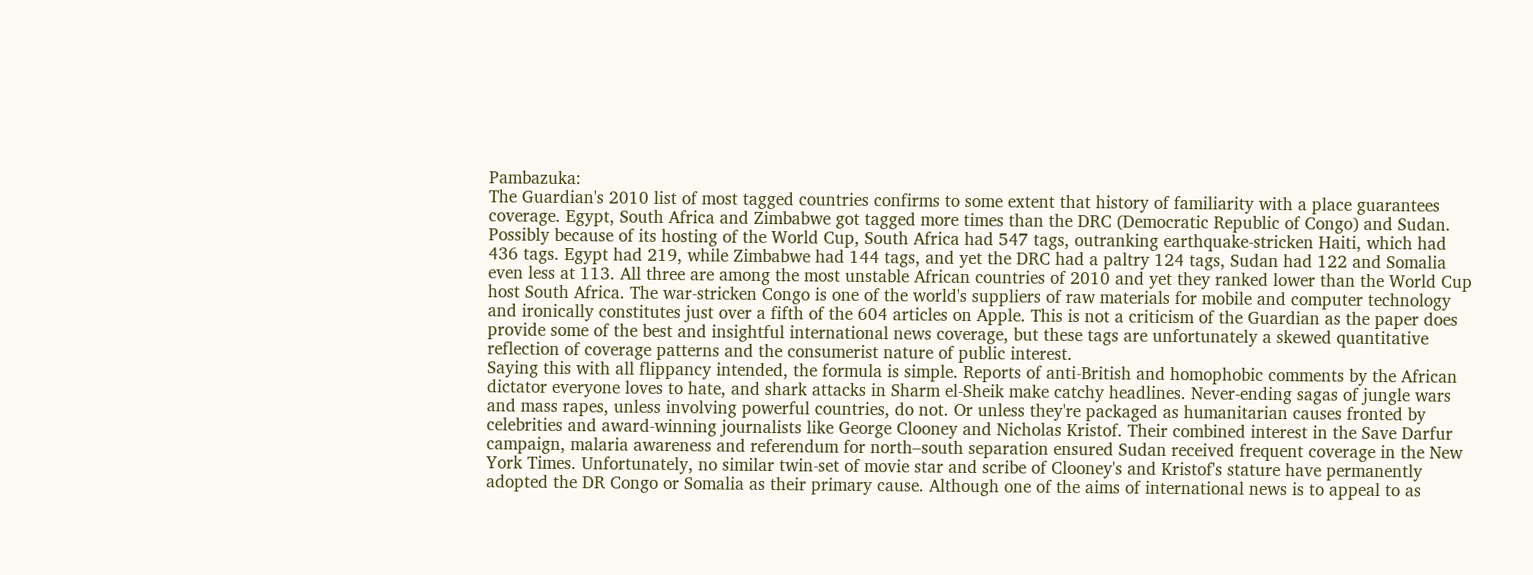Pambazuka:
The Guardian's 2010 list of most tagged countries confirms to some extent that history of familiarity with a place guarantees coverage. Egypt, South Africa and Zimbabwe got tagged more times than the DRC (Democratic Republic of Congo) and Sudan. Possibly because of its hosting of the World Cup, South Africa had 547 tags, outranking earthquake-stricken Haiti, which had 436 tags. Egypt had 219, while Zimbabwe had 144 tags, and yet the DRC had a paltry 124 tags, Sudan had 122 and Somalia even less at 113. All three are among the most unstable African countries of 2010 and yet they ranked lower than the World Cup host South Africa. The war-stricken Congo is one of the world's suppliers of raw materials for mobile and computer technology and ironically constitutes just over a fifth of the 604 articles on Apple. This is not a criticism of the Guardian as the paper does provide some of the best and insightful international news coverage, but these tags are unfortunately a skewed quantitative reflection of coverage patterns and the consumerist nature of public interest.
Saying this with all flippancy intended, the formula is simple. Reports of anti-British and homophobic comments by the African dictator everyone loves to hate, and shark attacks in Sharm el-Sheik make catchy headlines. Never-ending sagas of jungle wars and mass rapes, unless involving powerful countries, do not. Or unless they're packaged as humanitarian causes fronted by celebrities and award-winning journalists like George Clooney and Nicholas Kristof. Their combined interest in the Save Darfur campaign, malaria awareness and referendum for north–south separation ensured Sudan received frequent coverage in the New York Times. Unfortunately, no similar twin-set of movie star and scribe of Clooney's and Kristof's stature have permanently adopted the DR Congo or Somalia as their primary cause. Although one of the aims of international news is to appeal to as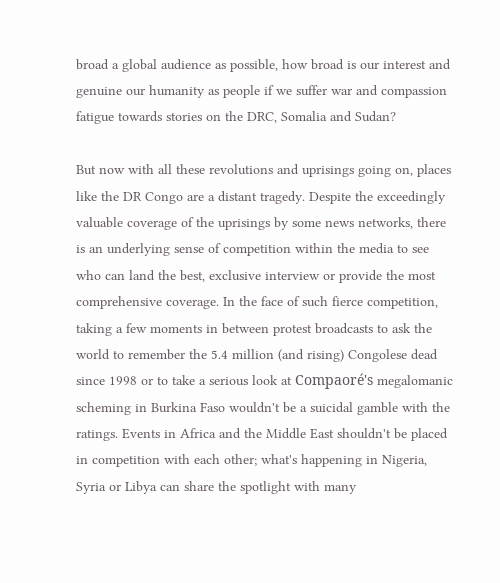broad a global audience as possible, how broad is our interest and genuine our humanity as people if we suffer war and compassion fatigue towards stories on the DRC, Somalia and Sudan?

But now with all these revolutions and uprisings going on, places like the DR Congo are a distant tragedy. Despite the exceedingly valuable coverage of the uprisings by some news networks, there is an underlying sense of competition within the media to see who can land the best, exclusive interview or provide the most comprehensive coverage. In the face of such fierce competition, taking a few moments in between protest broadcasts to ask the world to remember the 5.4 million (and rising) Congolese dead since 1998 or to take a serious look at Compaoré's megalomanic scheming in Burkina Faso wouldn't be a suicidal gamble with the ratings. Events in Africa and the Middle East shouldn't be placed in competition with each other; what's happening in Nigeria, Syria or Libya can share the spotlight with many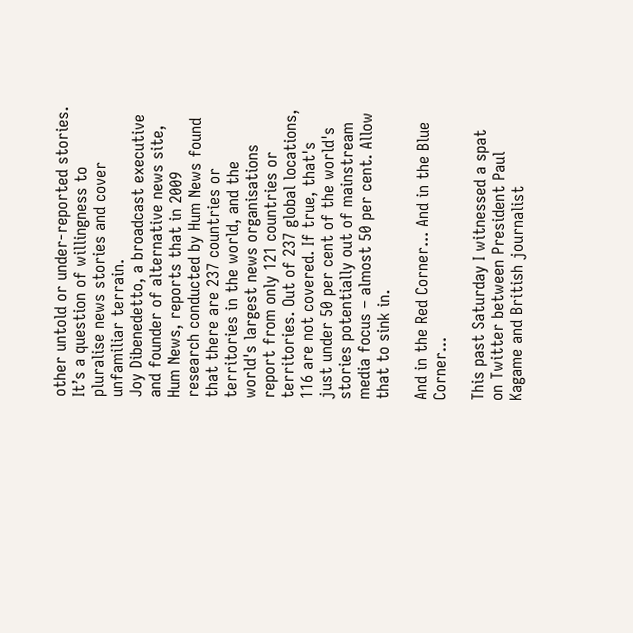other untold or under-reported stories. It’s a question of willingness to pluralise news stories and cover unfamiliar terrain.
Joy Dibenedetto, a broadcast executive and founder of alternative news site, Hum News, reports that in 2009 research conducted by Hum News found that there are 237 countries or territories in the world, and the world's largest news organisations report from only 121 countries or territories. Out of 237 global locations, 116 are not covered. If true, that's just under 50 per cent of the world's stories potentially out of mainstream media focus – almost 50 per cent. Allow that to sink in.

And in the Red Corner... And in the Blue Corner...

This past Saturday I witnessed a spat on Twitter between President Paul Kagame and British journalist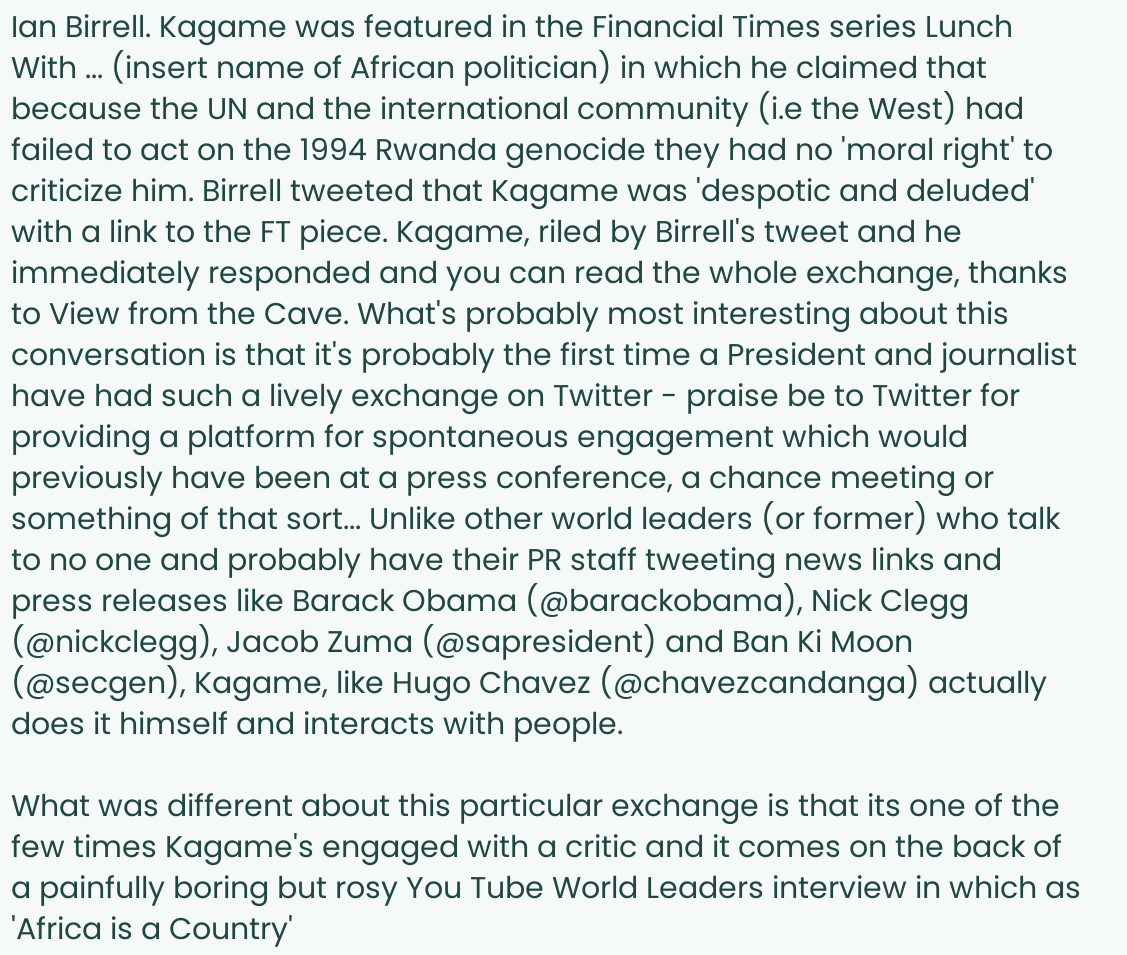Ian Birrell. Kagame was featured in the Financial Times series Lunch With ... (insert name of African politician) in which he claimed that because the UN and the international community (i.e the West) had failed to act on the 1994 Rwanda genocide they had no 'moral right' to criticize him. Birrell tweeted that Kagame was 'despotic and deluded' with a link to the FT piece. Kagame, riled by Birrell's tweet and he immediately responded and you can read the whole exchange, thanks to View from the Cave. What's probably most interesting about this conversation is that it's probably the first time a President and journalist have had such a lively exchange on Twitter - praise be to Twitter for providing a platform for spontaneous engagement which would previously have been at a press conference, a chance meeting or something of that sort... Unlike other world leaders (or former) who talk to no one and probably have their PR staff tweeting news links and press releases like Barack Obama (@barackobama), Nick Clegg (@nickclegg), Jacob Zuma (@sapresident) and Ban Ki Moon (@secgen), Kagame, like Hugo Chavez (@chavezcandanga) actually does it himself and interacts with people.

What was different about this particular exchange is that its one of the few times Kagame's engaged with a critic and it comes on the back of a painfully boring but rosy You Tube World Leaders interview in which as 'Africa is a Country'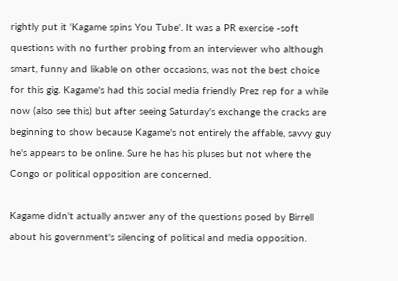rightly put it 'Kagame spins You Tube'. It was a PR exercise -soft questions with no further probing from an interviewer who although smart, funny and likable on other occasions, was not the best choice for this gig. Kagame's had this social media friendly Prez rep for a while now (also see this) but after seeing Saturday's exchange the cracks are beginning to show because Kagame's not entirely the affable, savvy guy he's appears to be online. Sure he has his pluses but not where the Congo or political opposition are concerned.

Kagame didn't actually answer any of the questions posed by Birrell about his government's silencing of political and media opposition.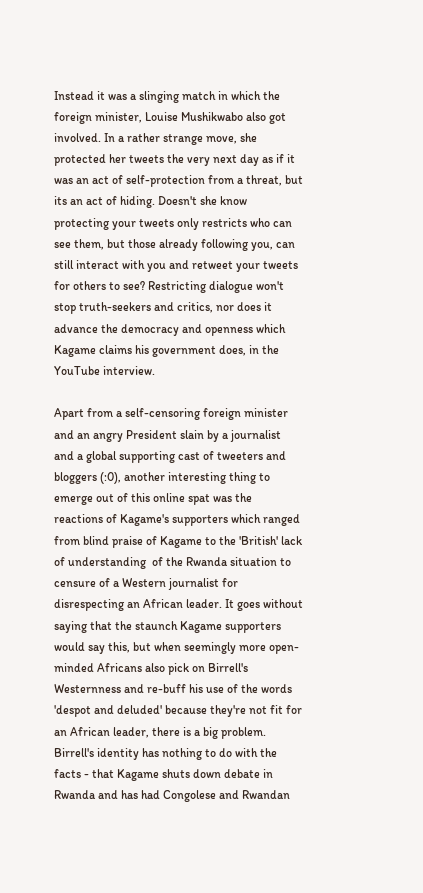Instead it was a slinging match in which the foreign minister, Louise Mushikwabo also got involved. In a rather strange move, she protected her tweets the very next day as if it was an act of self-protection from a threat, but its an act of hiding. Doesn't she know protecting your tweets only restricts who can see them, but those already following you, can still interact with you and retweet your tweets for others to see? Restricting dialogue won't stop truth-seekers and critics, nor does it advance the democracy and openness which Kagame claims his government does, in the YouTube interview.

Apart from a self-censoring foreign minister and an angry President slain by a journalist and a global supporting cast of tweeters and bloggers (:0), another interesting thing to emerge out of this online spat was the reactions of Kagame's supporters which ranged from blind praise of Kagame to the 'British' lack of understanding  of the Rwanda situation to censure of a Western journalist for disrespecting an African leader. It goes without saying that the staunch Kagame supporters would say this, but when seemingly more open-minded Africans also pick on Birrell's Westernness and re-buff his use of the words 'despot and deluded' because they're not fit for an African leader, there is a big problem. Birrell's identity has nothing to do with the facts - that Kagame shuts down debate in Rwanda and has had Congolese and Rwandan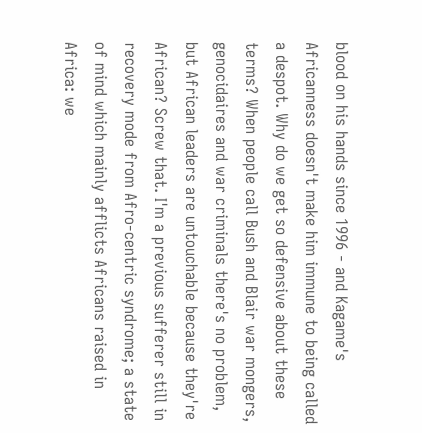blood on his hands since 1996 - and Kagame's Africanness doesn't make him immune to being called a despot. Why do we get so defensive about these terms? When people call Bush and Blair war mongers, genocidaires and war criminals there's no problem, but African leaders are untouchable because they're African? Screw that. I'm a previous sufferer still in recovery mode from Afro-centric syndrome; a state of mind which mainly afflicts Africans raised in Africa: we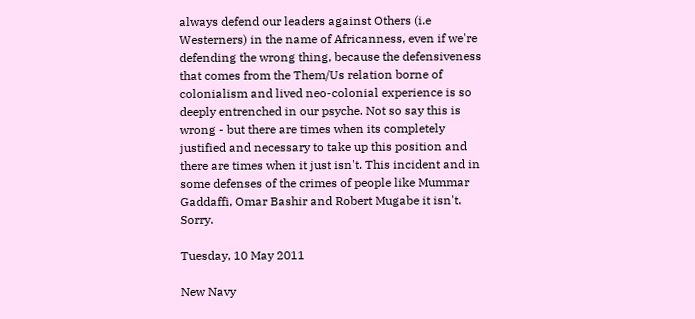always defend our leaders against Others (i.e Westerners) in the name of Africanness, even if we're defending the wrong thing, because the defensiveness that comes from the Them/Us relation borne of colonialism and lived neo-colonial experience is so deeply entrenched in our psyche. Not so say this is wrong - but there are times when its completely justified and necessary to take up this position and there are times when it just isn't. This incident and in some defenses of the crimes of people like Mummar Gaddaffi, Omar Bashir and Robert Mugabe it isn't. Sorry.

Tuesday, 10 May 2011

New Navy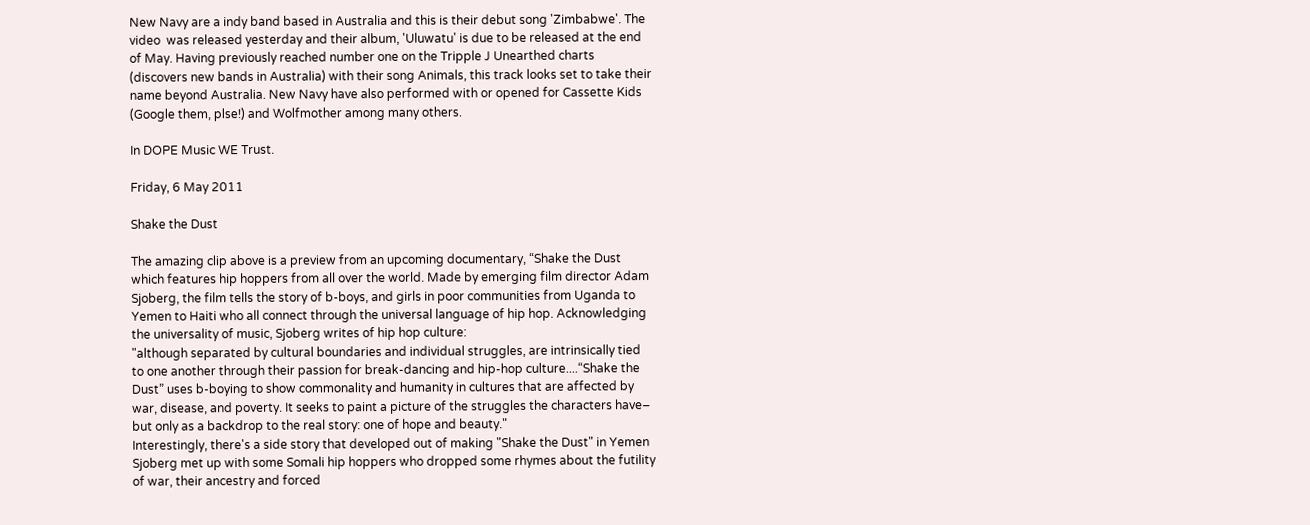New Navy are a indy band based in Australia and this is their debut song 'Zimbabwe'. The video  was released yesterday and their album, 'Uluwatu' is due to be released at the end of May. Having previously reached number one on the Tripple J Unearthed charts (discovers new bands in Australia) with their song Animals, this track looks set to take their name beyond Australia. New Navy have also performed with or opened for Cassette Kids (Google them, plse!) and Wolfmother among many others.

In DOPE Music WE Trust.

Friday, 6 May 2011

Shake the Dust

The amazing clip above is a preview from an upcoming documentary, “Shake the Dust which features hip hoppers from all over the world. Made by emerging film director Adam Sjoberg, the film tells the story of b-boys, and girls in poor communities from Uganda to Yemen to Haiti who all connect through the universal language of hip hop. Acknowledging the universality of music, Sjoberg writes of hip hop culture:
"although separated by cultural boundaries and individual struggles, are intrinsically tied to one another through their passion for break-dancing and hip-hop culture....“Shake the Dust” uses b-boying to show commonality and humanity in cultures that are affected by war, disease, and poverty. It seeks to paint a picture of the struggles the characters have– but only as a backdrop to the real story: one of hope and beauty."
Interestingly, there's a side story that developed out of making "Shake the Dust" in Yemen Sjoberg met up with some Somali hip hoppers who dropped some rhymes about the futility of war, their ancestry and forced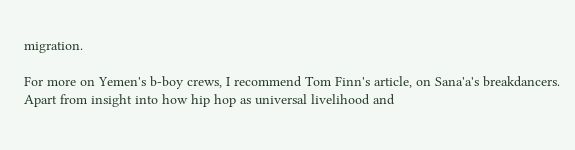migration.

For more on Yemen's b-boy crews, I recommend Tom Finn's article, on Sana'a's breakdancers. Apart from insight into how hip hop as universal livelihood and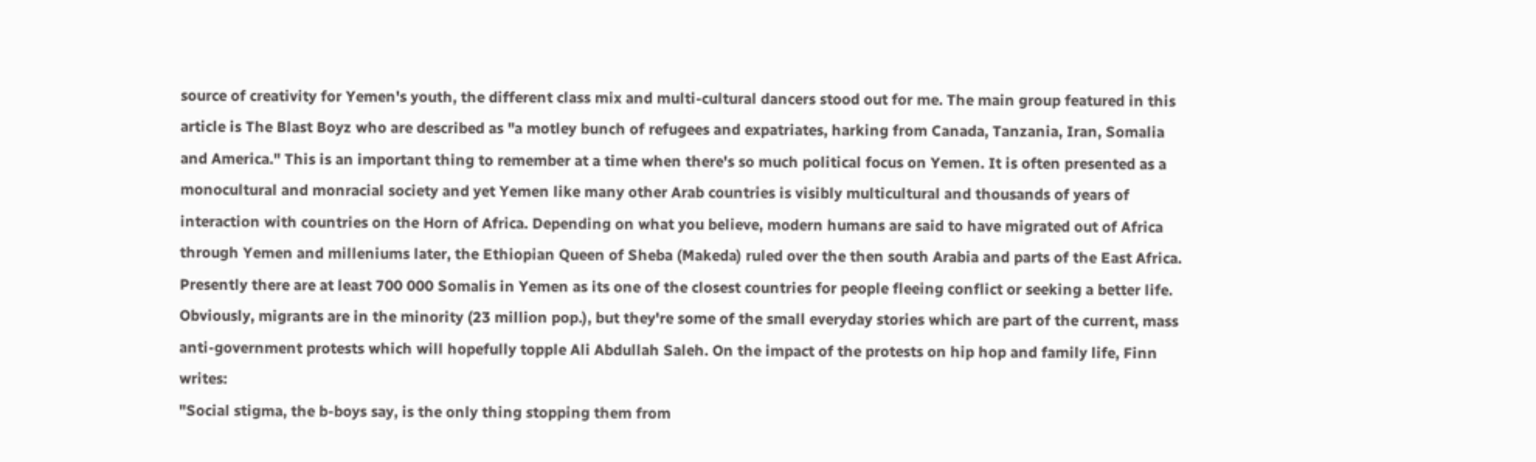source of creativity for Yemen's youth, the different class mix and multi-cultural dancers stood out for me. The main group featured in this article is The Blast Boyz who are described as "a motley bunch of refugees and expatriates, harking from Canada, Tanzania, Iran, Somalia and America." This is an important thing to remember at a time when there's so much political focus on Yemen. It is often presented as a monocultural and monracial society and yet Yemen like many other Arab countries is visibly multicultural and thousands of years of interaction with countries on the Horn of Africa. Depending on what you believe, modern humans are said to have migrated out of Africa through Yemen and milleniums later, the Ethiopian Queen of Sheba (Makeda) ruled over the then south Arabia and parts of the East Africa. Presently there are at least 700 000 Somalis in Yemen as its one of the closest countries for people fleeing conflict or seeking a better life. Obviously, migrants are in the minority (23 million pop.), but they're some of the small everyday stories which are part of the current, mass anti-government protests which will hopefully topple Ali Abdullah Saleh. On the impact of the protests on hip hop and family life, Finn writes:
"Social stigma, the b-boys say, is the only thing stopping them from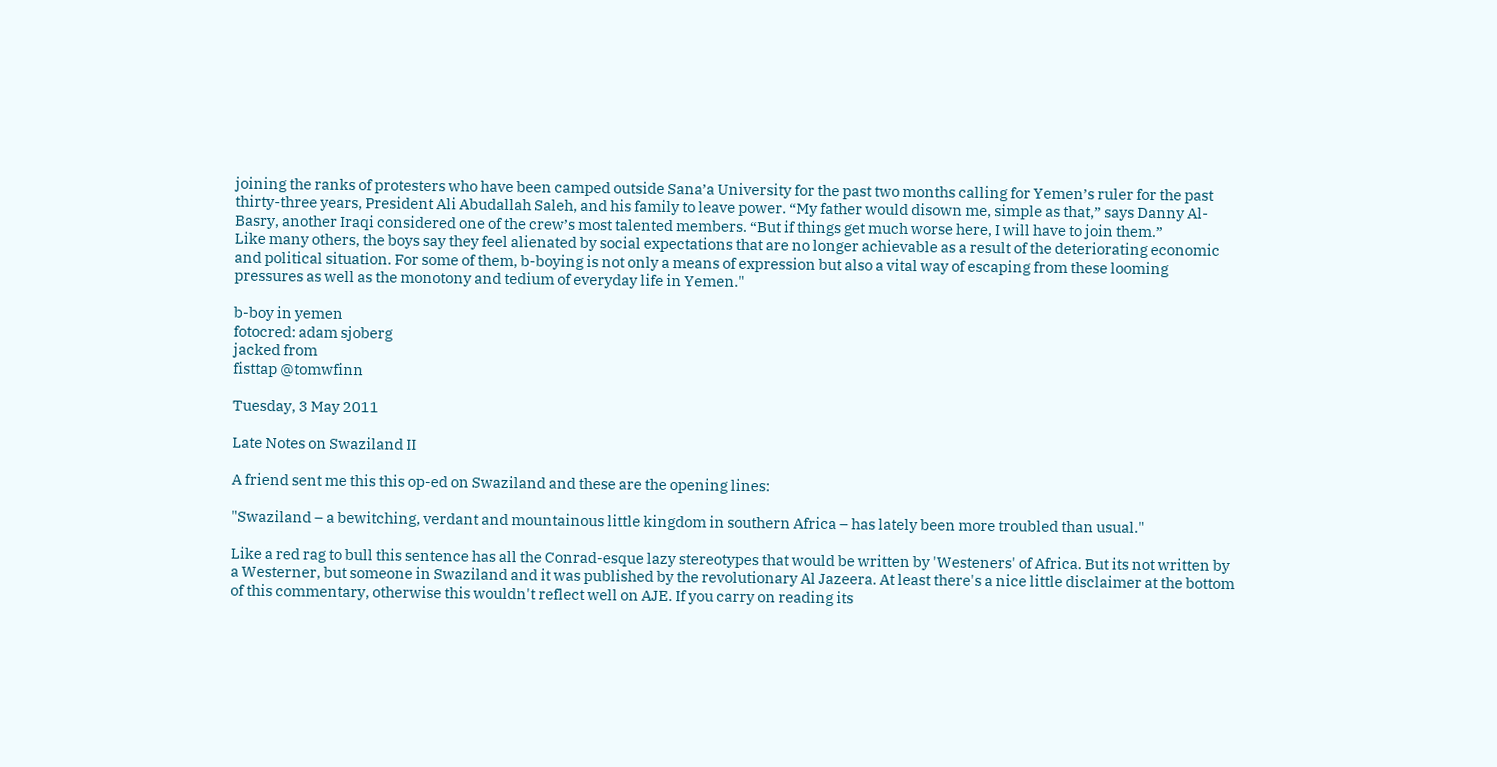joining the ranks of protesters who have been camped outside Sana’a University for the past two months calling for Yemen’s ruler for the past thirty-three years, President Ali Abudallah Saleh, and his family to leave power. “My father would disown me, simple as that,” says Danny Al-Basry, another Iraqi considered one of the crew’s most talented members. “But if things get much worse here, I will have to join them.”
Like many others, the boys say they feel alienated by social expectations that are no longer achievable as a result of the deteriorating economic and political situation. For some of them, b-boying is not only a means of expression but also a vital way of escaping from these looming pressures as well as the monotony and tedium of everyday life in Yemen."

b-boy in yemen
fotocred: adam sjoberg
jacked from
fisttap @tomwfinn

Tuesday, 3 May 2011

Late Notes on Swaziland II

A friend sent me this this op-ed on Swaziland and these are the opening lines:

"Swaziland – a bewitching, verdant and mountainous little kingdom in southern Africa – has lately been more troubled than usual."

Like a red rag to bull this sentence has all the Conrad-esque lazy stereotypes that would be written by 'Westeners' of Africa. But its not written by a Westerner, but someone in Swaziland and it was published by the revolutionary Al Jazeera. At least there's a nice little disclaimer at the bottom of this commentary, otherwise this wouldn't reflect well on AJE. If you carry on reading its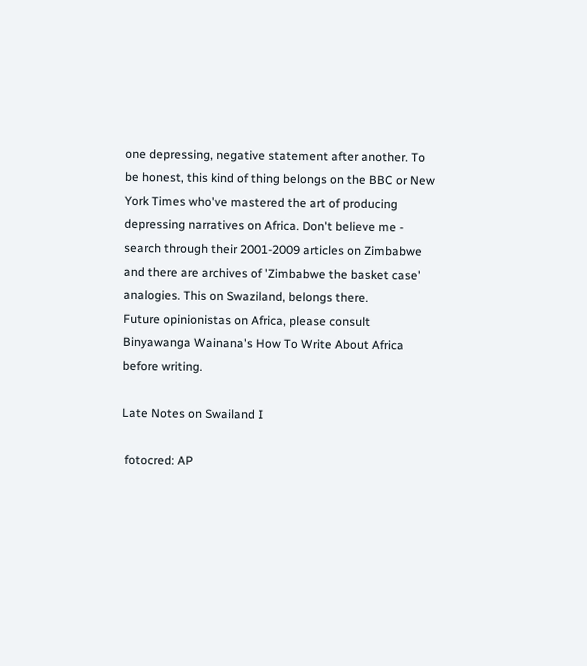one depressing, negative statement after another. To be honest, this kind of thing belongs on the BBC or New York Times who've mastered the art of producing depressing narratives on Africa. Don't believe me - search through their 2001-2009 articles on Zimbabwe and there are archives of 'Zimbabwe the basket case' analogies. This on Swaziland, belongs there.
Future opinionistas on Africa, please consult Binyawanga Wainana's How To Write About Africa before writing.

Late Notes on Swailand I

 fotocred: AP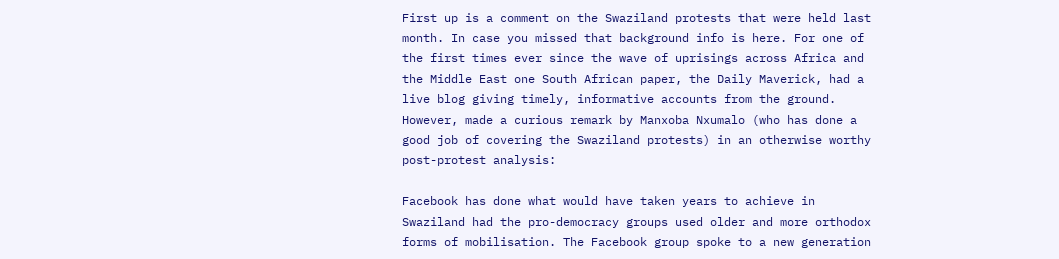First up is a comment on the Swaziland protests that were held last month. In case you missed that background info is here. For one of the first times ever since the wave of uprisings across Africa and the Middle East one South African paper, the Daily Maverick, had a live blog giving timely, informative accounts from the ground. However, made a curious remark by Manxoba Nxumalo (who has done a good job of covering the Swaziland protests) in an otherwise worthy post-protest analysis:

Facebook has done what would have taken years to achieve in Swaziland had the pro-democracy groups used older and more orthodox forms of mobilisation. The Facebook group spoke to a new generation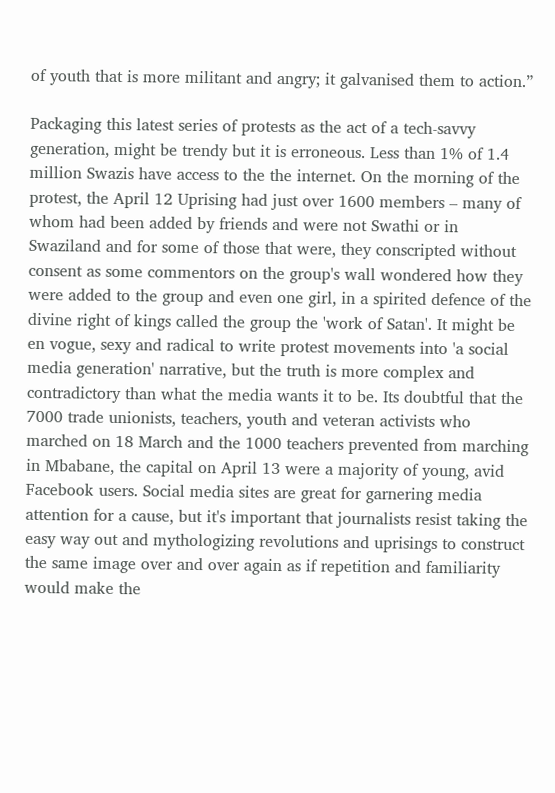of youth that is more militant and angry; it galvanised them to action.”

Packaging this latest series of protests as the act of a tech-savvy generation, might be trendy but it is erroneous. Less than 1% of 1.4 million Swazis have access to the the internet. On the morning of the protest, the April 12 Uprising had just over 1600 members – many of whom had been added by friends and were not Swathi or in Swaziland and for some of those that were, they conscripted without consent as some commentors on the group's wall wondered how they were added to the group and even one girl, in a spirited defence of the divine right of kings called the group the 'work of Satan'. It might be en vogue, sexy and radical to write protest movements into 'a social media generation' narrative, but the truth is more complex and contradictory than what the media wants it to be. Its doubtful that the 7000 trade unionists, teachers, youth and veteran activists who marched on 18 March and the 1000 teachers prevented from marching in Mbabane, the capital on April 13 were a majority of young, avid Facebook users. Social media sites are great for garnering media attention for a cause, but it's important that journalists resist taking the easy way out and mythologizing revolutions and uprisings to construct the same image over and over again as if repetition and familiarity would make the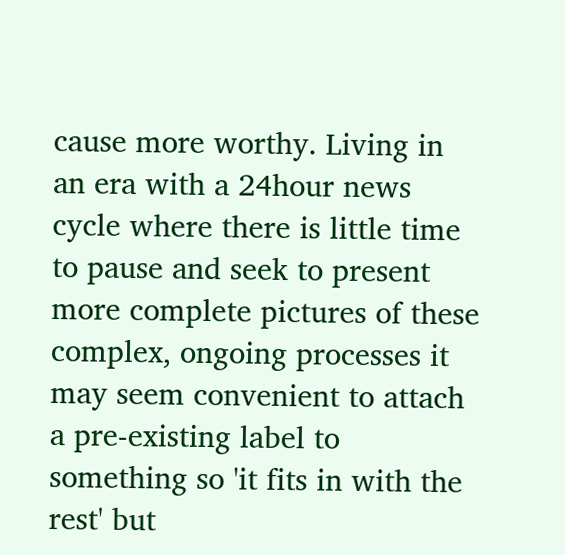cause more worthy. Living in an era with a 24hour news cycle where there is little time to pause and seek to present more complete pictures of these complex, ongoing processes it may seem convenient to attach a pre-existing label to something so 'it fits in with the rest' but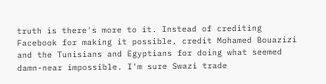truth is there's more to it. Instead of crediting Facebook for making it possible, credit Mohamed Bouazizi and the Tunisians and Egyptians for doing what seemed damn-near impossible. I'm sure Swazi trade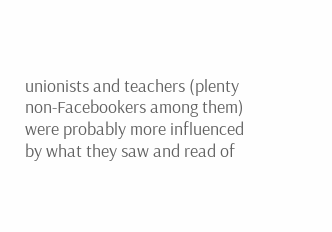unionists and teachers (plenty non-Facebookers among them) were probably more influenced by what they saw and read of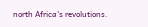north Africa's revolutions.